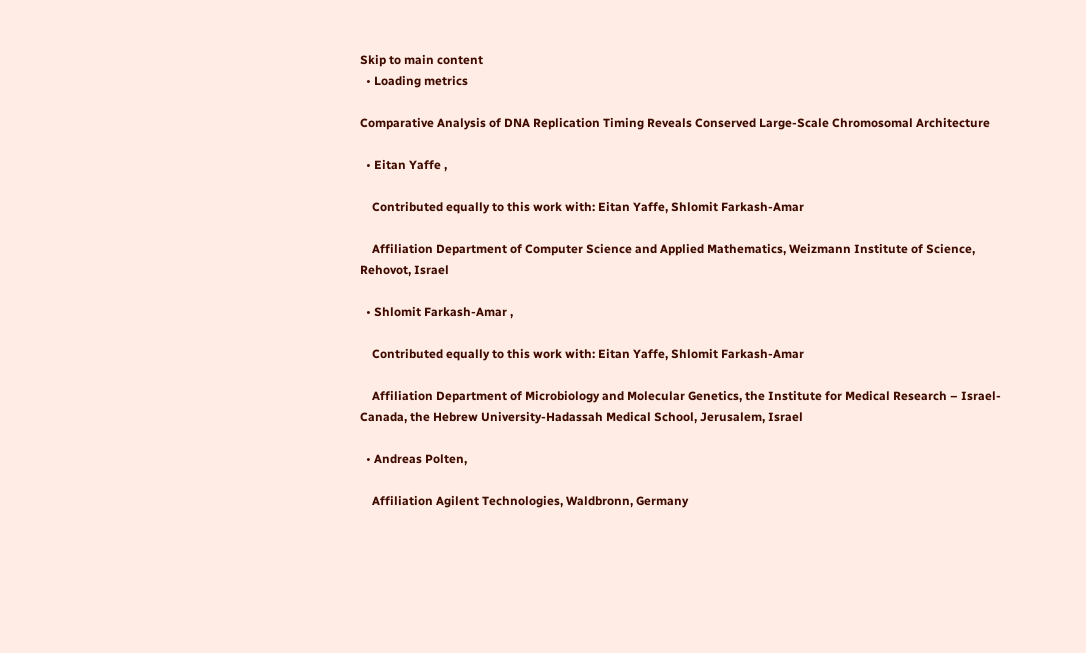Skip to main content
  • Loading metrics

Comparative Analysis of DNA Replication Timing Reveals Conserved Large-Scale Chromosomal Architecture

  • Eitan Yaffe ,

    Contributed equally to this work with: Eitan Yaffe, Shlomit Farkash-Amar

    Affiliation Department of Computer Science and Applied Mathematics, Weizmann Institute of Science, Rehovot, Israel

  • Shlomit Farkash-Amar ,

    Contributed equally to this work with: Eitan Yaffe, Shlomit Farkash-Amar

    Affiliation Department of Microbiology and Molecular Genetics, the Institute for Medical Research – Israel-Canada, the Hebrew University-Hadassah Medical School, Jerusalem, Israel

  • Andreas Polten,

    Affiliation Agilent Technologies, Waldbronn, Germany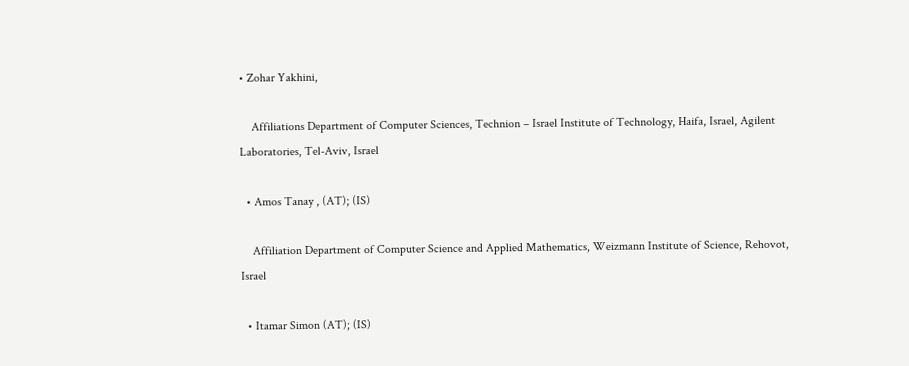• Zohar Yakhini,

    Affiliations Department of Computer Sciences, Technion – Israel Institute of Technology, Haifa, Israel, Agilent Laboratories, Tel-Aviv, Israel

  • Amos Tanay , (AT); (IS)

    Affiliation Department of Computer Science and Applied Mathematics, Weizmann Institute of Science, Rehovot, Israel

  • Itamar Simon (AT); (IS)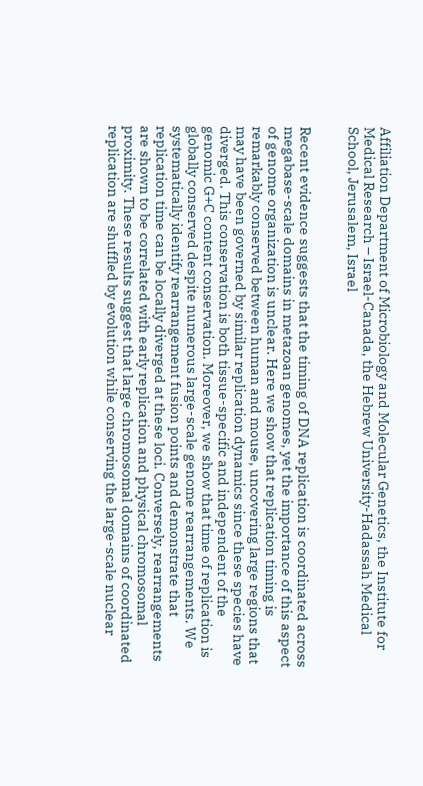Affiliation Department of Microbiology and Molecular Genetics, the Institute for Medical Research – Israel-Canada, the Hebrew University-Hadassah Medical School, Jerusalem, Israel


Recent evidence suggests that the timing of DNA replication is coordinated across megabase-scale domains in metazoan genomes, yet the importance of this aspect of genome organization is unclear. Here we show that replication timing is remarkably conserved between human and mouse, uncovering large regions that may have been governed by similar replication dynamics since these species have diverged. This conservation is both tissue-specific and independent of the genomic G+C content conservation. Moreover, we show that time of replication is globally conserved despite numerous large-scale genome rearrangements. We systematically identify rearrangement fusion points and demonstrate that replication time can be locally diverged at these loci. Conversely, rearrangements are shown to be correlated with early replication and physical chromosomal proximity. These results suggest that large chromosomal domains of coordinated replication are shuffled by evolution while conserving the large-scale nuclear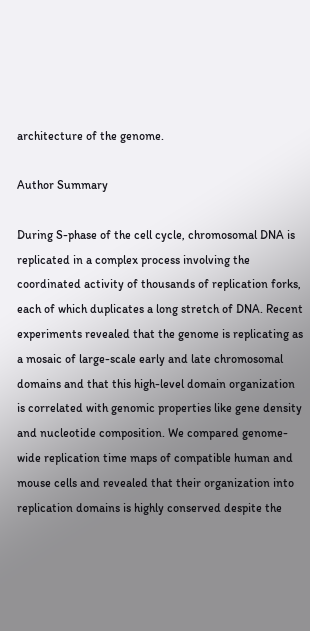architecture of the genome.

Author Summary

During S-phase of the cell cycle, chromosomal DNA is replicated in a complex process involving the coordinated activity of thousands of replication forks, each of which duplicates a long stretch of DNA. Recent experiments revealed that the genome is replicating as a mosaic of large-scale early and late chromosomal domains and that this high-level domain organization is correlated with genomic properties like gene density and nucleotide composition. We compared genome-wide replication time maps of compatible human and mouse cells and revealed that their organization into replication domains is highly conserved despite the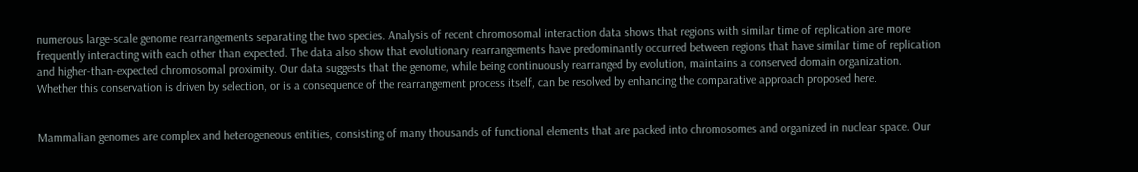numerous large-scale genome rearrangements separating the two species. Analysis of recent chromosomal interaction data shows that regions with similar time of replication are more frequently interacting with each other than expected. The data also show that evolutionary rearrangements have predominantly occurred between regions that have similar time of replication and higher-than-expected chromosomal proximity. Our data suggests that the genome, while being continuously rearranged by evolution, maintains a conserved domain organization. Whether this conservation is driven by selection, or is a consequence of the rearrangement process itself, can be resolved by enhancing the comparative approach proposed here.


Mammalian genomes are complex and heterogeneous entities, consisting of many thousands of functional elements that are packed into chromosomes and organized in nuclear space. Our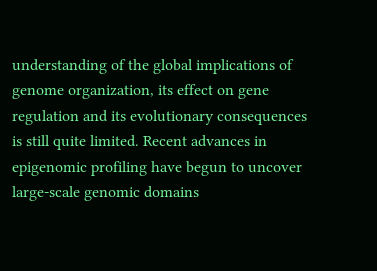understanding of the global implications of genome organization, its effect on gene regulation and its evolutionary consequences is still quite limited. Recent advances in epigenomic profiling have begun to uncover large-scale genomic domains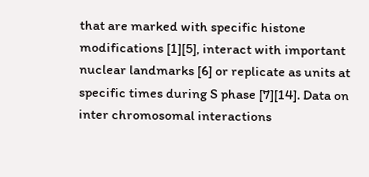that are marked with specific histone modifications [1][5], interact with important nuclear landmarks [6] or replicate as units at specific times during S phase [7][14]. Data on inter chromosomal interactions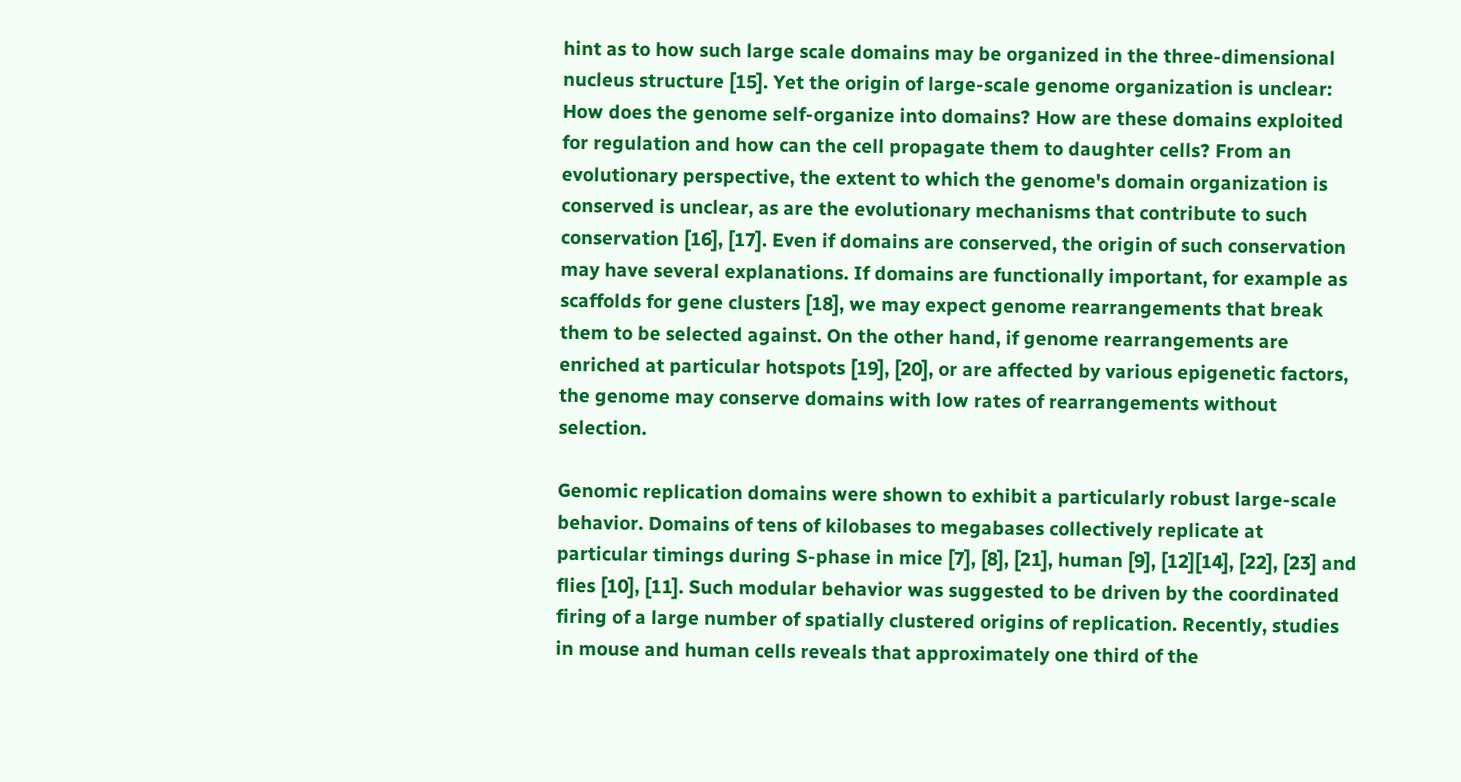hint as to how such large scale domains may be organized in the three-dimensional nucleus structure [15]. Yet the origin of large-scale genome organization is unclear: How does the genome self-organize into domains? How are these domains exploited for regulation and how can the cell propagate them to daughter cells? From an evolutionary perspective, the extent to which the genome's domain organization is conserved is unclear, as are the evolutionary mechanisms that contribute to such conservation [16], [17]. Even if domains are conserved, the origin of such conservation may have several explanations. If domains are functionally important, for example as scaffolds for gene clusters [18], we may expect genome rearrangements that break them to be selected against. On the other hand, if genome rearrangements are enriched at particular hotspots [19], [20], or are affected by various epigenetic factors, the genome may conserve domains with low rates of rearrangements without selection.

Genomic replication domains were shown to exhibit a particularly robust large-scale behavior. Domains of tens of kilobases to megabases collectively replicate at particular timings during S-phase in mice [7], [8], [21], human [9], [12][14], [22], [23] and flies [10], [11]. Such modular behavior was suggested to be driven by the coordinated firing of a large number of spatially clustered origins of replication. Recently, studies in mouse and human cells reveals that approximately one third of the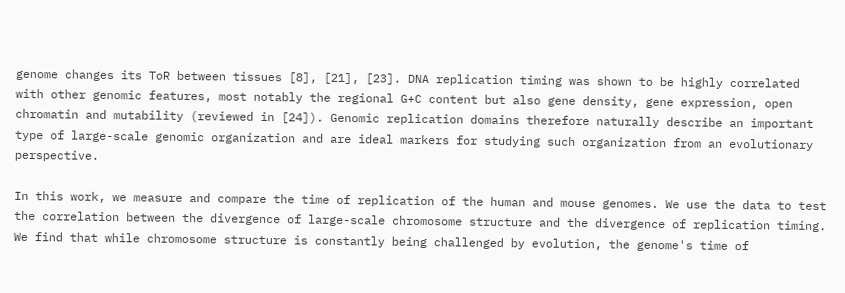genome changes its ToR between tissues [8], [21], [23]. DNA replication timing was shown to be highly correlated with other genomic features, most notably the regional G+C content but also gene density, gene expression, open chromatin and mutability (reviewed in [24]). Genomic replication domains therefore naturally describe an important type of large-scale genomic organization and are ideal markers for studying such organization from an evolutionary perspective.

In this work, we measure and compare the time of replication of the human and mouse genomes. We use the data to test the correlation between the divergence of large-scale chromosome structure and the divergence of replication timing. We find that while chromosome structure is constantly being challenged by evolution, the genome's time of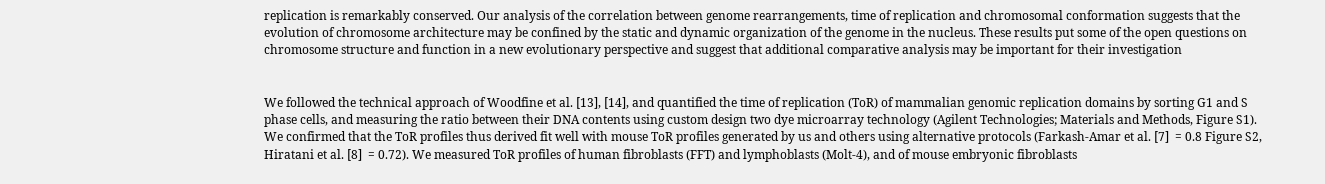replication is remarkably conserved. Our analysis of the correlation between genome rearrangements, time of replication and chromosomal conformation suggests that the evolution of chromosome architecture may be confined by the static and dynamic organization of the genome in the nucleus. These results put some of the open questions on chromosome structure and function in a new evolutionary perspective and suggest that additional comparative analysis may be important for their investigation


We followed the technical approach of Woodfine et al. [13], [14], and quantified the time of replication (ToR) of mammalian genomic replication domains by sorting G1 and S phase cells, and measuring the ratio between their DNA contents using custom design two dye microarray technology (Agilent Technologies; Materials and Methods, Figure S1). We confirmed that the ToR profiles thus derived fit well with mouse ToR profiles generated by us and others using alternative protocols (Farkash-Amar et al. [7]  = 0.8 Figure S2, Hiratani et al. [8]  = 0.72). We measured ToR profiles of human fibroblasts (FFT) and lymphoblasts (Molt-4), and of mouse embryonic fibroblasts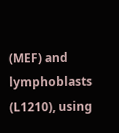(MEF) and lymphoblasts (L1210), using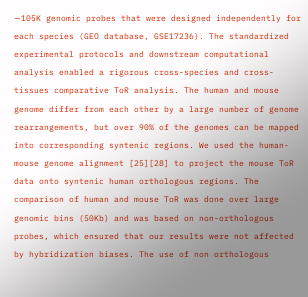∼105K genomic probes that were designed independently for each species (GEO database, GSE17236). The standardized experimental protocols and downstream computational analysis enabled a rigorous cross-species and cross-tissues comparative ToR analysis. The human and mouse genome differ from each other by a large number of genome rearrangements, but over 90% of the genomes can be mapped into corresponding syntenic regions. We used the human-mouse genome alignment [25][28] to project the mouse ToR data onto syntenic human orthologous regions. The comparison of human and mouse ToR was done over large genomic bins (50Kb) and was based on non-orthologous probes, which ensured that our results were not affected by hybridization biases. The use of non orthologous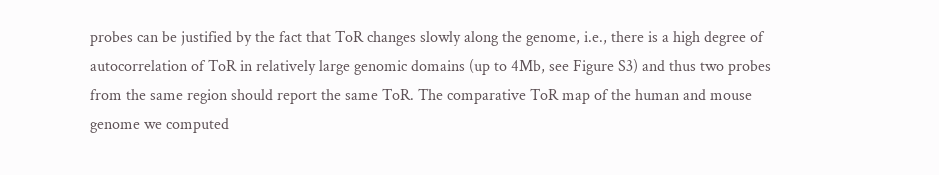probes can be justified by the fact that ToR changes slowly along the genome, i.e., there is a high degree of autocorrelation of ToR in relatively large genomic domains (up to 4Mb, see Figure S3) and thus two probes from the same region should report the same ToR. The comparative ToR map of the human and mouse genome we computed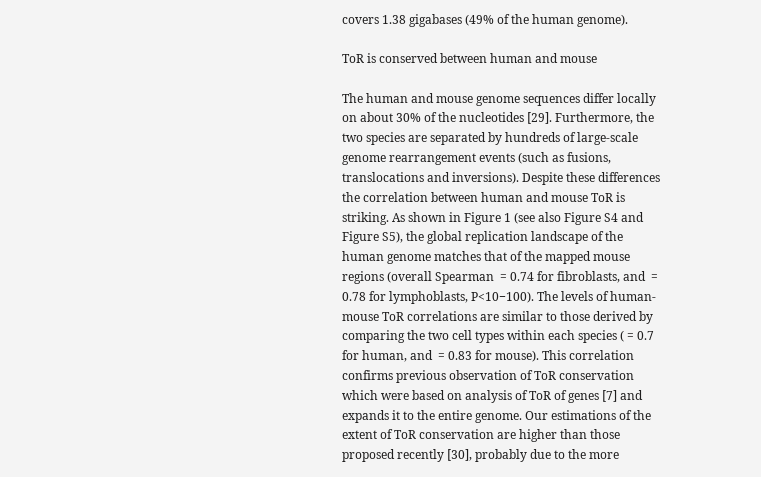covers 1.38 gigabases (49% of the human genome).

ToR is conserved between human and mouse

The human and mouse genome sequences differ locally on about 30% of the nucleotides [29]. Furthermore, the two species are separated by hundreds of large-scale genome rearrangement events (such as fusions, translocations and inversions). Despite these differences the correlation between human and mouse ToR is striking. As shown in Figure 1 (see also Figure S4 and Figure S5), the global replication landscape of the human genome matches that of the mapped mouse regions (overall Spearman  = 0.74 for fibroblasts, and  = 0.78 for lymphoblasts, P<10−100). The levels of human-mouse ToR correlations are similar to those derived by comparing the two cell types within each species ( = 0.7 for human, and  = 0.83 for mouse). This correlation confirms previous observation of ToR conservation which were based on analysis of ToR of genes [7] and expands it to the entire genome. Our estimations of the extent of ToR conservation are higher than those proposed recently [30], probably due to the more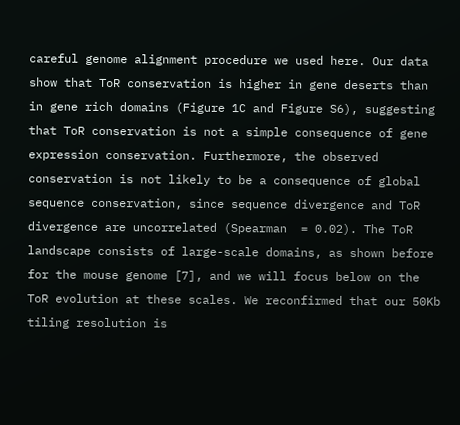careful genome alignment procedure we used here. Our data show that ToR conservation is higher in gene deserts than in gene rich domains (Figure 1C and Figure S6), suggesting that ToR conservation is not a simple consequence of gene expression conservation. Furthermore, the observed conservation is not likely to be a consequence of global sequence conservation, since sequence divergence and ToR divergence are uncorrelated (Spearman  = 0.02). The ToR landscape consists of large-scale domains, as shown before for the mouse genome [7], and we will focus below on the ToR evolution at these scales. We reconfirmed that our 50Kb tiling resolution is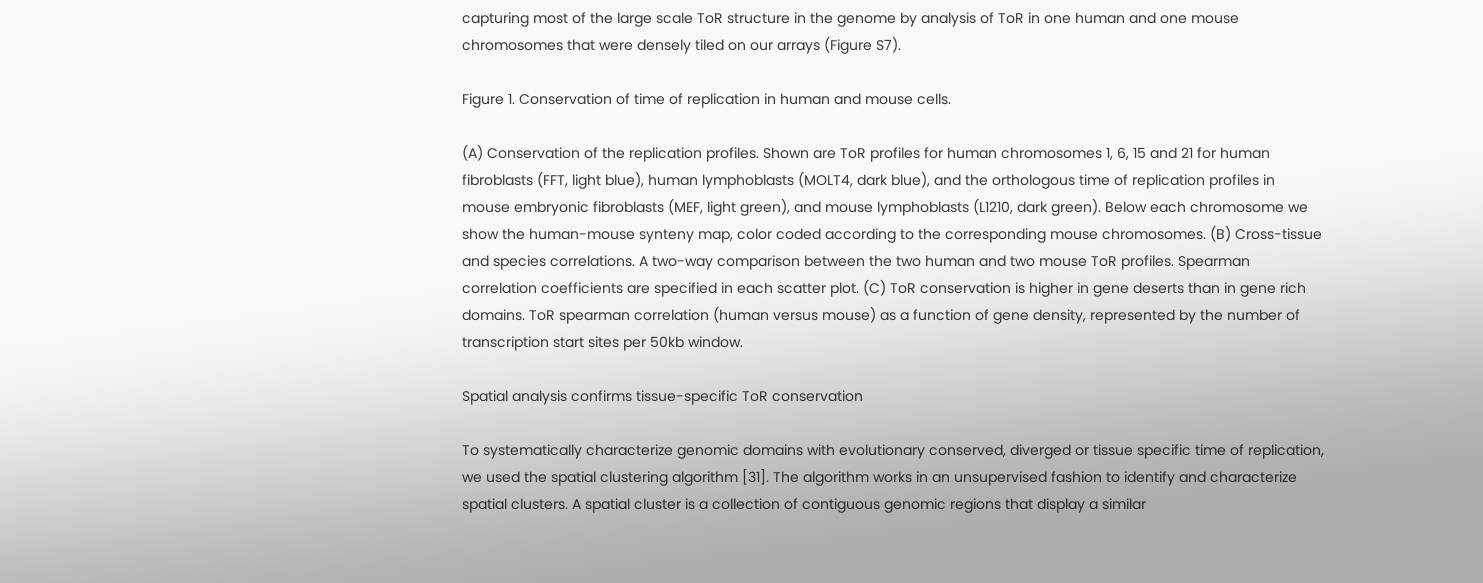capturing most of the large scale ToR structure in the genome by analysis of ToR in one human and one mouse chromosomes that were densely tiled on our arrays (Figure S7).

Figure 1. Conservation of time of replication in human and mouse cells.

(A) Conservation of the replication profiles. Shown are ToR profiles for human chromosomes 1, 6, 15 and 21 for human fibroblasts (FFT, light blue), human lymphoblasts (MOLT4, dark blue), and the orthologous time of replication profiles in mouse embryonic fibroblasts (MEF, light green), and mouse lymphoblasts (L1210, dark green). Below each chromosome we show the human-mouse synteny map, color coded according to the corresponding mouse chromosomes. (B) Cross-tissue and species correlations. A two-way comparison between the two human and two mouse ToR profiles. Spearman correlation coefficients are specified in each scatter plot. (C) ToR conservation is higher in gene deserts than in gene rich domains. ToR spearman correlation (human versus mouse) as a function of gene density, represented by the number of transcription start sites per 50kb window.

Spatial analysis confirms tissue-specific ToR conservation

To systematically characterize genomic domains with evolutionary conserved, diverged or tissue specific time of replication, we used the spatial clustering algorithm [31]. The algorithm works in an unsupervised fashion to identify and characterize spatial clusters. A spatial cluster is a collection of contiguous genomic regions that display a similar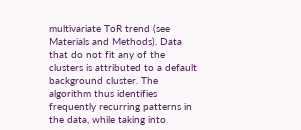multivariate ToR trend (see Materials and Methods). Data that do not fit any of the clusters is attributed to a default background cluster. The algorithm thus identifies frequently recurring patterns in the data, while taking into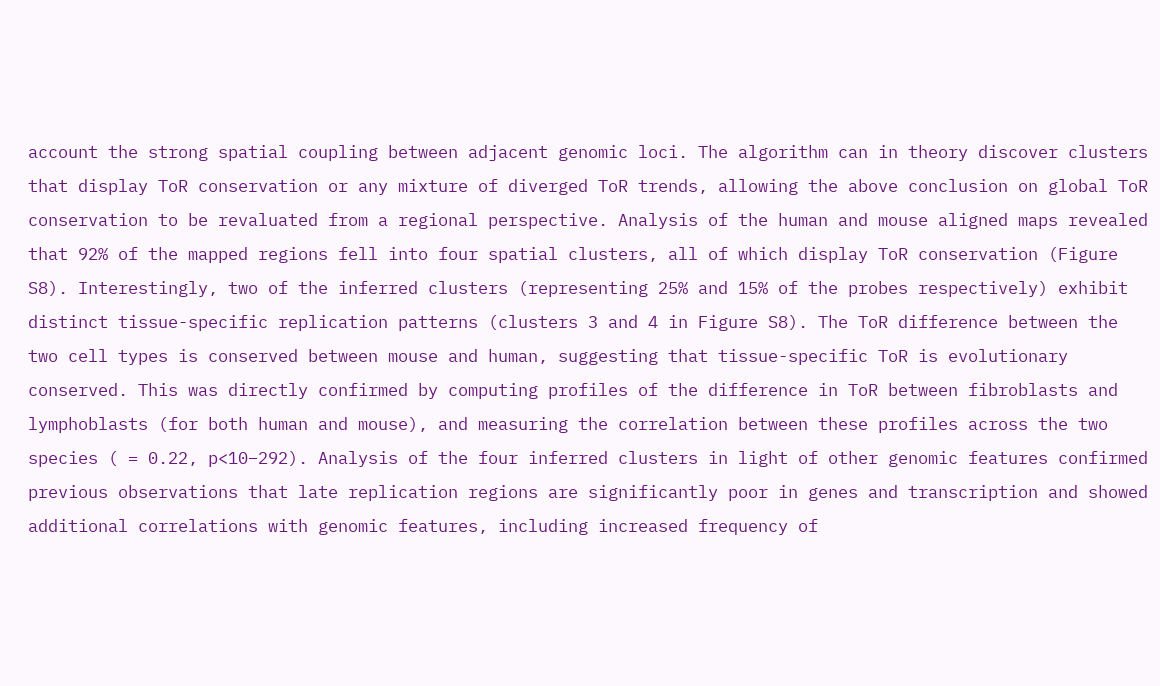account the strong spatial coupling between adjacent genomic loci. The algorithm can in theory discover clusters that display ToR conservation or any mixture of diverged ToR trends, allowing the above conclusion on global ToR conservation to be revaluated from a regional perspective. Analysis of the human and mouse aligned maps revealed that 92% of the mapped regions fell into four spatial clusters, all of which display ToR conservation (Figure S8). Interestingly, two of the inferred clusters (representing 25% and 15% of the probes respectively) exhibit distinct tissue-specific replication patterns (clusters 3 and 4 in Figure S8). The ToR difference between the two cell types is conserved between mouse and human, suggesting that tissue-specific ToR is evolutionary conserved. This was directly confirmed by computing profiles of the difference in ToR between fibroblasts and lymphoblasts (for both human and mouse), and measuring the correlation between these profiles across the two species ( = 0.22, p<10−292). Analysis of the four inferred clusters in light of other genomic features confirmed previous observations that late replication regions are significantly poor in genes and transcription and showed additional correlations with genomic features, including increased frequency of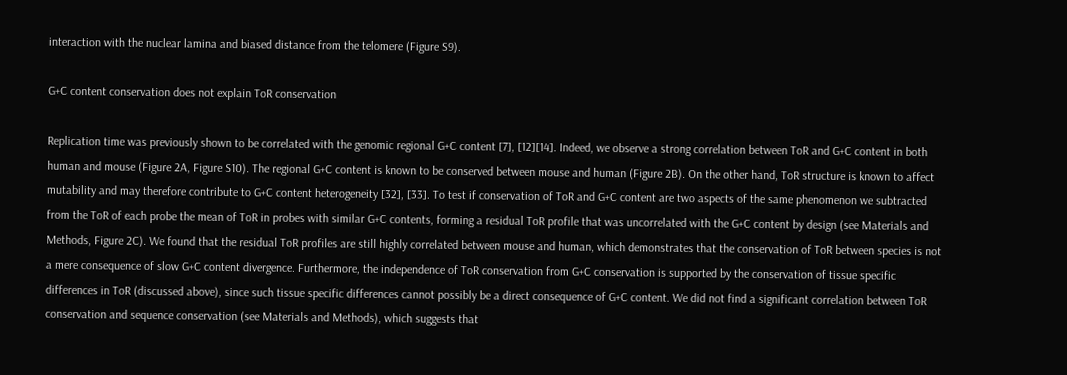interaction with the nuclear lamina and biased distance from the telomere (Figure S9).

G+C content conservation does not explain ToR conservation

Replication time was previously shown to be correlated with the genomic regional G+C content [7], [12][14]. Indeed, we observe a strong correlation between ToR and G+C content in both human and mouse (Figure 2A, Figure S10). The regional G+C content is known to be conserved between mouse and human (Figure 2B). On the other hand, ToR structure is known to affect mutability and may therefore contribute to G+C content heterogeneity [32], [33]. To test if conservation of ToR and G+C content are two aspects of the same phenomenon we subtracted from the ToR of each probe the mean of ToR in probes with similar G+C contents, forming a residual ToR profile that was uncorrelated with the G+C content by design (see Materials and Methods, Figure 2C). We found that the residual ToR profiles are still highly correlated between mouse and human, which demonstrates that the conservation of ToR between species is not a mere consequence of slow G+C content divergence. Furthermore, the independence of ToR conservation from G+C conservation is supported by the conservation of tissue specific differences in ToR (discussed above), since such tissue specific differences cannot possibly be a direct consequence of G+C content. We did not find a significant correlation between ToR conservation and sequence conservation (see Materials and Methods), which suggests that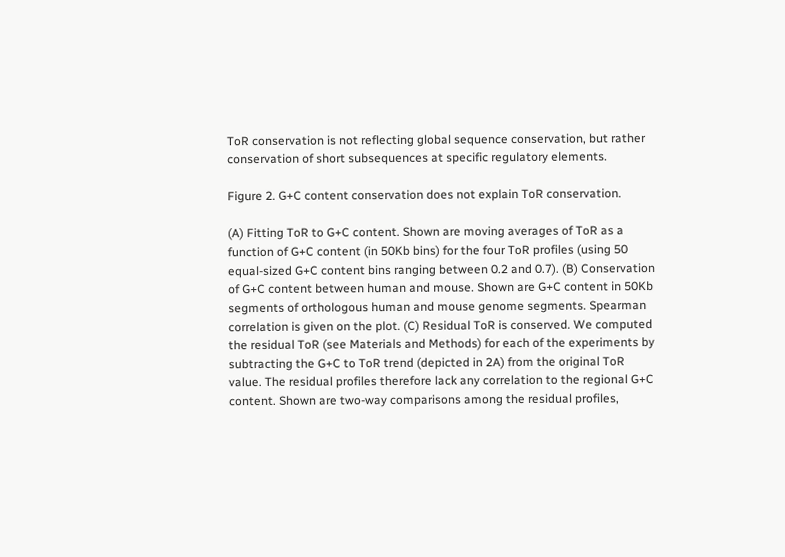ToR conservation is not reflecting global sequence conservation, but rather conservation of short subsequences at specific regulatory elements.

Figure 2. G+C content conservation does not explain ToR conservation.

(A) Fitting ToR to G+C content. Shown are moving averages of ToR as a function of G+C content (in 50Kb bins) for the four ToR profiles (using 50 equal-sized G+C content bins ranging between 0.2 and 0.7). (B) Conservation of G+C content between human and mouse. Shown are G+C content in 50Kb segments of orthologous human and mouse genome segments. Spearman correlation is given on the plot. (C) Residual ToR is conserved. We computed the residual ToR (see Materials and Methods) for each of the experiments by subtracting the G+C to ToR trend (depicted in 2A) from the original ToR value. The residual profiles therefore lack any correlation to the regional G+C content. Shown are two-way comparisons among the residual profiles,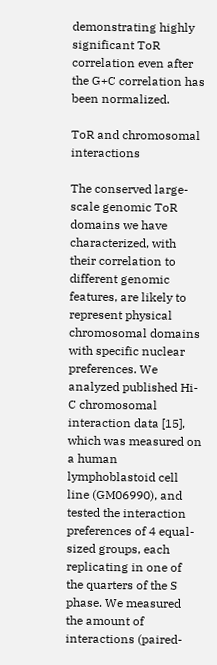demonstrating highly significant ToR correlation even after the G+C correlation has been normalized.

ToR and chromosomal interactions

The conserved large-scale genomic ToR domains we have characterized, with their correlation to different genomic features, are likely to represent physical chromosomal domains with specific nuclear preferences. We analyzed published Hi-C chromosomal interaction data [15], which was measured on a human lymphoblastoid cell line (GM06990), and tested the interaction preferences of 4 equal-sized groups, each replicating in one of the quarters of the S phase. We measured the amount of interactions (paired-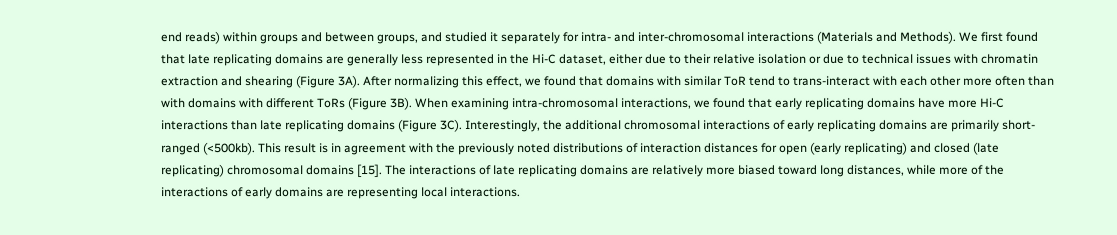end reads) within groups and between groups, and studied it separately for intra- and inter-chromosomal interactions (Materials and Methods). We first found that late replicating domains are generally less represented in the Hi-C dataset, either due to their relative isolation or due to technical issues with chromatin extraction and shearing (Figure 3A). After normalizing this effect, we found that domains with similar ToR tend to trans-interact with each other more often than with domains with different ToRs (Figure 3B). When examining intra-chromosomal interactions, we found that early replicating domains have more Hi-C interactions than late replicating domains (Figure 3C). Interestingly, the additional chromosomal interactions of early replicating domains are primarily short-ranged (<500kb). This result is in agreement with the previously noted distributions of interaction distances for open (early replicating) and closed (late replicating) chromosomal domains [15]. The interactions of late replicating domains are relatively more biased toward long distances, while more of the interactions of early domains are representing local interactions.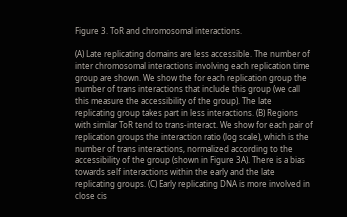Figure 3. ToR and chromosomal interactions.

(A) Late replicating domains are less accessible. The number of inter chromosomal interactions involving each replication time group are shown. We show the for each replication group the number of trans interactions that include this group (we call this measure the accessibility of the group). The late replicating group takes part in less interactions. (B) Regions with similar ToR tend to trans-interact. We show for each pair of replication groups the interaction ratio (log scale), which is the number of trans interactions, normalized according to the accessibility of the group (shown in Figure 3A). There is a bias towards self interactions within the early and the late replicating groups. (C) Early replicating DNA is more involved in close cis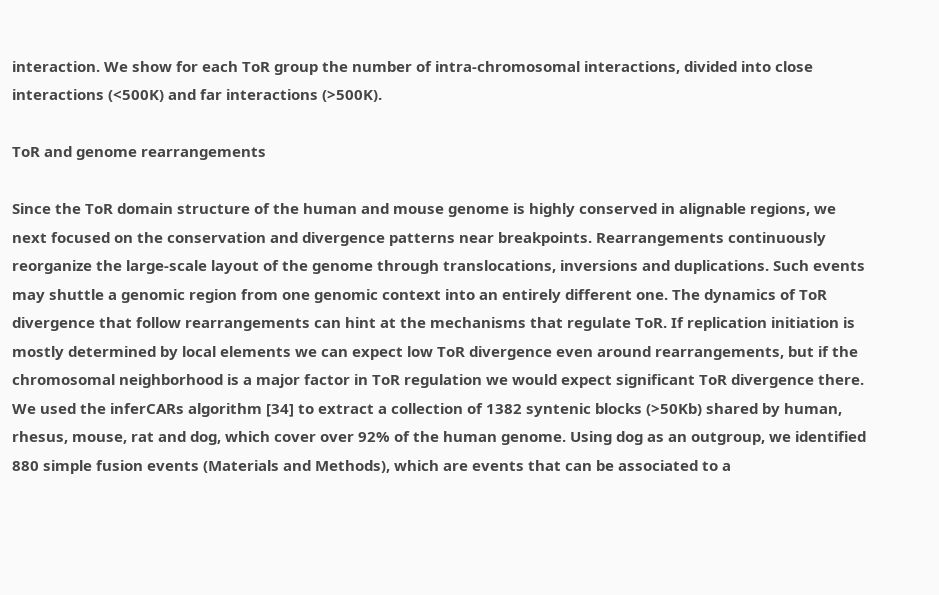interaction. We show for each ToR group the number of intra-chromosomal interactions, divided into close interactions (<500K) and far interactions (>500K).

ToR and genome rearrangements

Since the ToR domain structure of the human and mouse genome is highly conserved in alignable regions, we next focused on the conservation and divergence patterns near breakpoints. Rearrangements continuously reorganize the large-scale layout of the genome through translocations, inversions and duplications. Such events may shuttle a genomic region from one genomic context into an entirely different one. The dynamics of ToR divergence that follow rearrangements can hint at the mechanisms that regulate ToR. If replication initiation is mostly determined by local elements we can expect low ToR divergence even around rearrangements, but if the chromosomal neighborhood is a major factor in ToR regulation we would expect significant ToR divergence there. We used the inferCARs algorithm [34] to extract a collection of 1382 syntenic blocks (>50Kb) shared by human, rhesus, mouse, rat and dog, which cover over 92% of the human genome. Using dog as an outgroup, we identified 880 simple fusion events (Materials and Methods), which are events that can be associated to a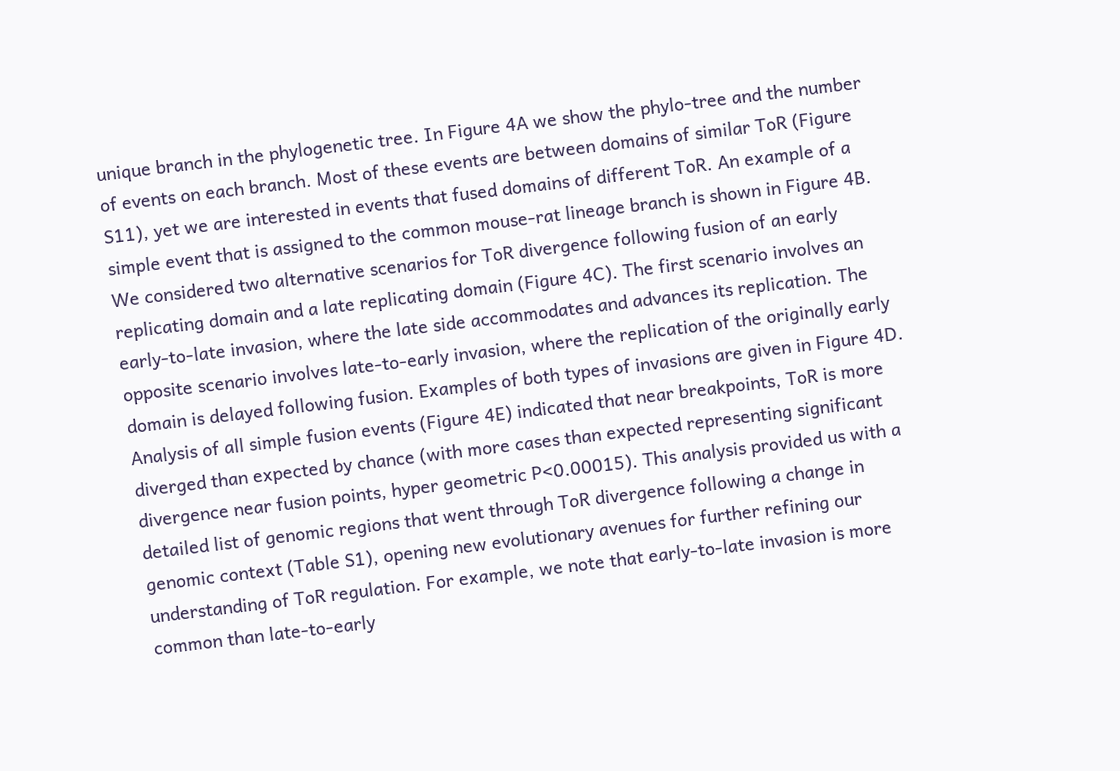unique branch in the phylogenetic tree. In Figure 4A we show the phylo-tree and the number of events on each branch. Most of these events are between domains of similar ToR (Figure S11), yet we are interested in events that fused domains of different ToR. An example of a simple event that is assigned to the common mouse-rat lineage branch is shown in Figure 4B. We considered two alternative scenarios for ToR divergence following fusion of an early replicating domain and a late replicating domain (Figure 4C). The first scenario involves an early-to-late invasion, where the late side accommodates and advances its replication. The opposite scenario involves late-to-early invasion, where the replication of the originally early domain is delayed following fusion. Examples of both types of invasions are given in Figure 4D. Analysis of all simple fusion events (Figure 4E) indicated that near breakpoints, ToR is more diverged than expected by chance (with more cases than expected representing significant divergence near fusion points, hyper geometric P<0.00015). This analysis provided us with a detailed list of genomic regions that went through ToR divergence following a change in genomic context (Table S1), opening new evolutionary avenues for further refining our understanding of ToR regulation. For example, we note that early-to-late invasion is more common than late-to-early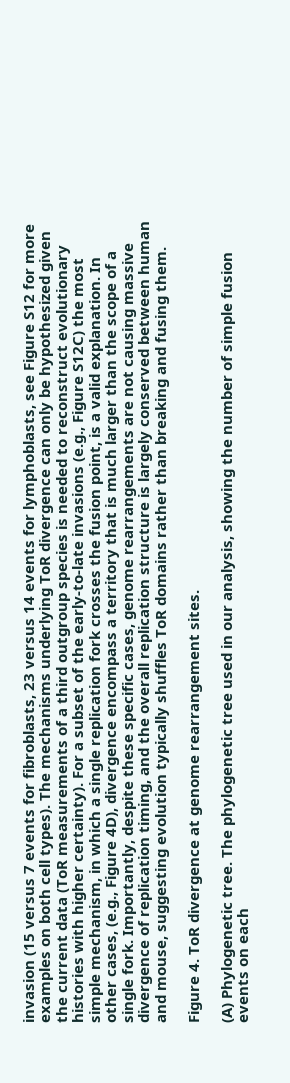invasion (15 versus 7 events for fibroblasts, 23 versus 14 events for lymphoblasts, see Figure S12 for more examples on both cell types). The mechanisms underlying ToR divergence can only be hypothesized given the current data (ToR measurements of a third outgroup species is needed to reconstruct evolutionary histories with higher certainty). For a subset of the early-to-late invasions (e.g., Figure S12C) the most simple mechanism, in which a single replication fork crosses the fusion point, is a valid explanation. In other cases, (e.g., Figure 4D), divergence encompass a territory that is much larger than the scope of a single fork. Importantly, despite these specific cases, genome rearrangements are not causing massive divergence of replication timing, and the overall replication structure is largely conserved between human and mouse, suggesting evolution typically shuffles ToR domains rather than breaking and fusing them.

Figure 4. ToR divergence at genome rearrangement sites.

(A) Phylogenetic tree. The phylogenetic tree used in our analysis, showing the number of simple fusion events on each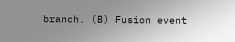branch. (B) Fusion event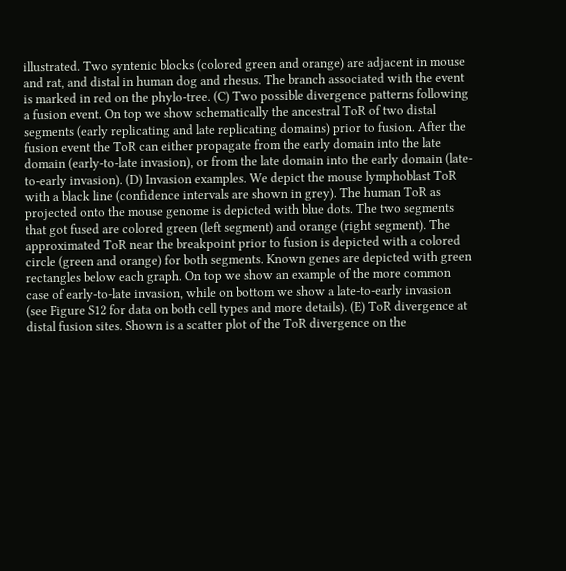illustrated. Two syntenic blocks (colored green and orange) are adjacent in mouse and rat, and distal in human dog and rhesus. The branch associated with the event is marked in red on the phylo-tree. (C) Two possible divergence patterns following a fusion event. On top we show schematically the ancestral ToR of two distal segments (early replicating and late replicating domains) prior to fusion. After the fusion event the ToR can either propagate from the early domain into the late domain (early-to-late invasion), or from the late domain into the early domain (late-to-early invasion). (D) Invasion examples. We depict the mouse lymphoblast ToR with a black line (confidence intervals are shown in grey). The human ToR as projected onto the mouse genome is depicted with blue dots. The two segments that got fused are colored green (left segment) and orange (right segment). The approximated ToR near the breakpoint prior to fusion is depicted with a colored circle (green and orange) for both segments. Known genes are depicted with green rectangles below each graph. On top we show an example of the more common case of early-to-late invasion, while on bottom we show a late-to-early invasion (see Figure S12 for data on both cell types and more details). (E) ToR divergence at distal fusion sites. Shown is a scatter plot of the ToR divergence on the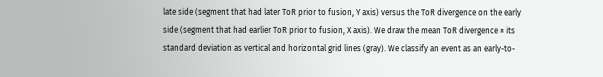late side (segment that had later ToR prior to fusion, Y axis) versus the ToR divergence on the early side (segment that had earlier ToR prior to fusion, X axis). We draw the mean ToR divergence ± its standard deviation as vertical and horizontal grid lines (gray). We classify an event as an early-to-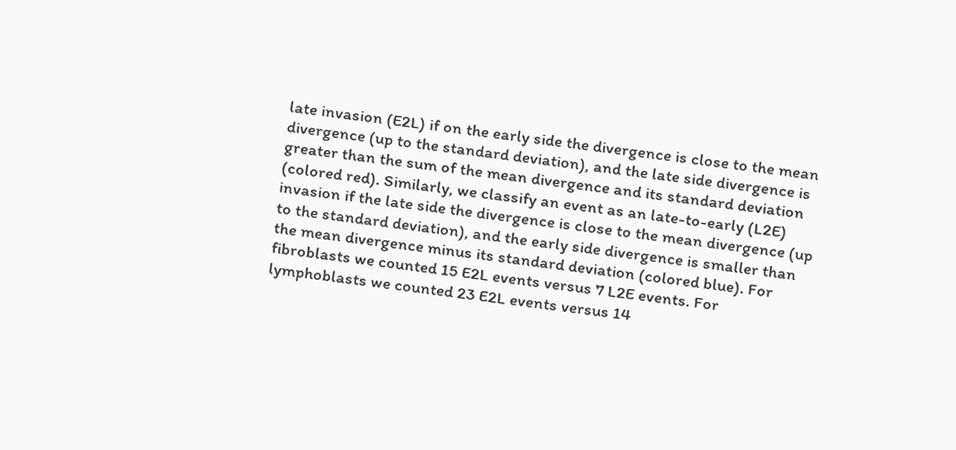late invasion (E2L) if on the early side the divergence is close to the mean divergence (up to the standard deviation), and the late side divergence is greater than the sum of the mean divergence and its standard deviation (colored red). Similarly, we classify an event as an late-to-early (L2E) invasion if the late side the divergence is close to the mean divergence (up to the standard deviation), and the early side divergence is smaller than the mean divergence minus its standard deviation (colored blue). For fibroblasts we counted 15 E2L events versus 7 L2E events. For lymphoblasts we counted 23 E2L events versus 14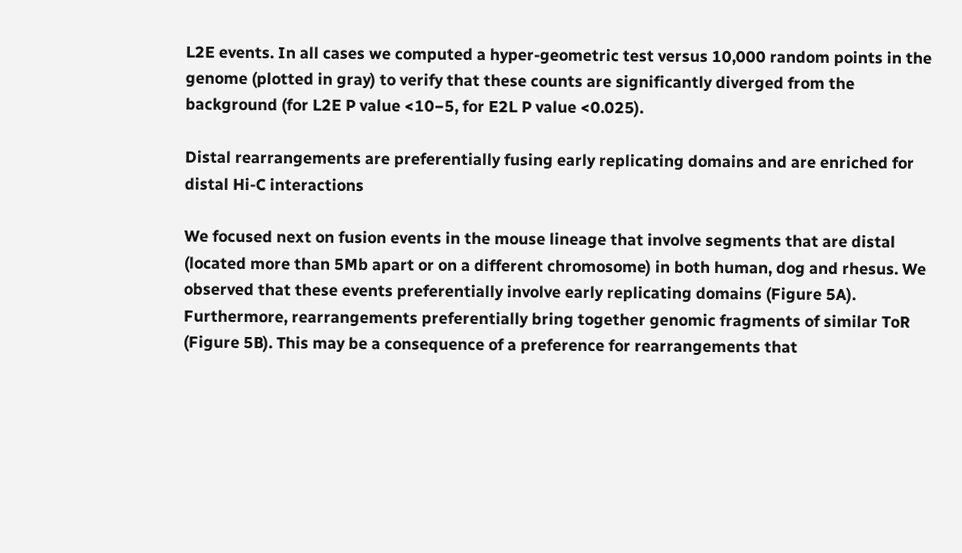L2E events. In all cases we computed a hyper-geometric test versus 10,000 random points in the genome (plotted in gray) to verify that these counts are significantly diverged from the background (for L2E P value <10−5, for E2L P value <0.025).

Distal rearrangements are preferentially fusing early replicating domains and are enriched for distal Hi-C interactions

We focused next on fusion events in the mouse lineage that involve segments that are distal (located more than 5Mb apart or on a different chromosome) in both human, dog and rhesus. We observed that these events preferentially involve early replicating domains (Figure 5A). Furthermore, rearrangements preferentially bring together genomic fragments of similar ToR (Figure 5B). This may be a consequence of a preference for rearrangements that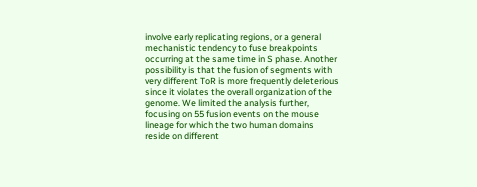involve early replicating regions, or a general mechanistic tendency to fuse breakpoints occurring at the same time in S phase. Another possibility is that the fusion of segments with very different ToR is more frequently deleterious since it violates the overall organization of the genome. We limited the analysis further, focusing on 55 fusion events on the mouse lineage for which the two human domains reside on different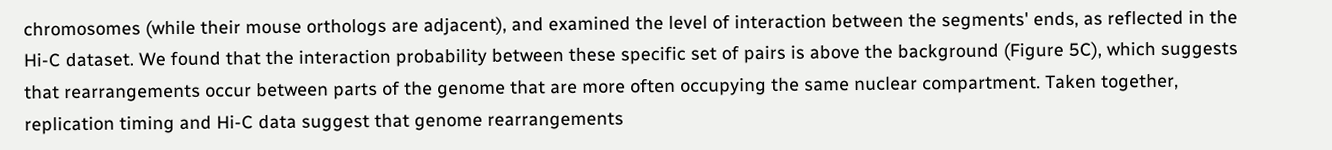chromosomes (while their mouse orthologs are adjacent), and examined the level of interaction between the segments' ends, as reflected in the Hi-C dataset. We found that the interaction probability between these specific set of pairs is above the background (Figure 5C), which suggests that rearrangements occur between parts of the genome that are more often occupying the same nuclear compartment. Taken together, replication timing and Hi-C data suggest that genome rearrangements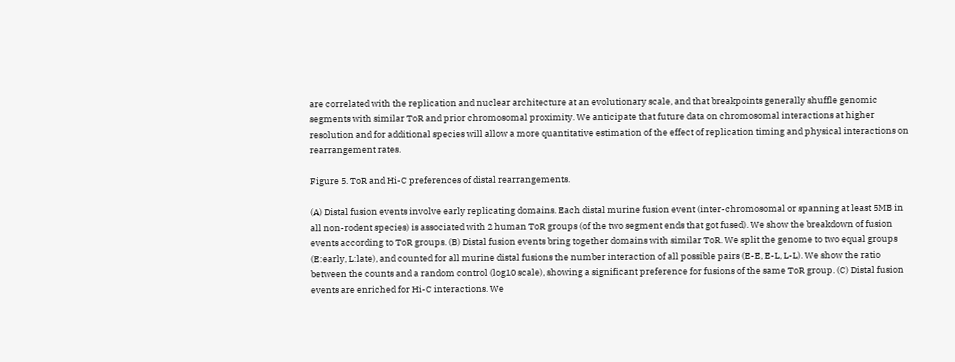are correlated with the replication and nuclear architecture at an evolutionary scale, and that breakpoints generally shuffle genomic segments with similar ToR and prior chromosomal proximity. We anticipate that future data on chromosomal interactions at higher resolution and for additional species will allow a more quantitative estimation of the effect of replication timing and physical interactions on rearrangement rates.

Figure 5. ToR and Hi-C preferences of distal rearrangements.

(A) Distal fusion events involve early replicating domains. Each distal murine fusion event (inter-chromosomal or spanning at least 5MB in all non-rodent species) is associated with 2 human ToR groups (of the two segment ends that got fused). We show the breakdown of fusion events according to ToR groups. (B) Distal fusion events bring together domains with similar ToR. We split the genome to two equal groups (E:early, L:late), and counted for all murine distal fusions the number interaction of all possible pairs (E-E, E-L, L-L). We show the ratio between the counts and a random control (log10 scale), showing a significant preference for fusions of the same ToR group. (C) Distal fusion events are enriched for Hi-C interactions. We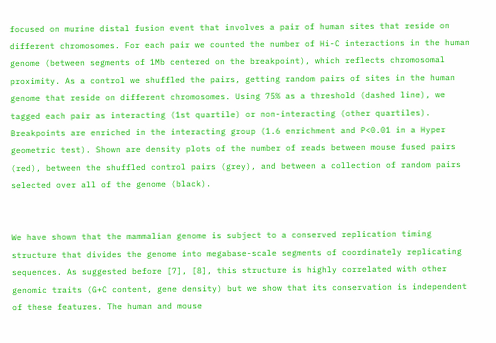focused on murine distal fusion event that involves a pair of human sites that reside on different chromosomes. For each pair we counted the number of Hi-C interactions in the human genome (between segments of 1Mb centered on the breakpoint), which reflects chromosomal proximity. As a control we shuffled the pairs, getting random pairs of sites in the human genome that reside on different chromosomes. Using 75% as a threshold (dashed line), we tagged each pair as interacting (1st quartile) or non-interacting (other quartiles). Breakpoints are enriched in the interacting group (1.6 enrichment and P<0.01 in a Hyper geometric test). Shown are density plots of the number of reads between mouse fused pairs (red), between the shuffled control pairs (grey), and between a collection of random pairs selected over all of the genome (black).


We have shown that the mammalian genome is subject to a conserved replication timing structure that divides the genome into megabase-scale segments of coordinately replicating sequences. As suggested before [7], [8], this structure is highly correlated with other genomic traits (G+C content, gene density) but we show that its conservation is independent of these features. The human and mouse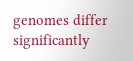genomes differ significantly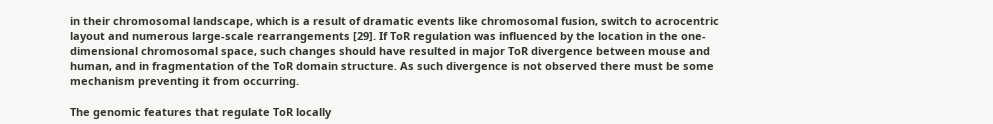in their chromosomal landscape, which is a result of dramatic events like chromosomal fusion, switch to acrocentric layout and numerous large-scale rearrangements [29]. If ToR regulation was influenced by the location in the one-dimensional chromosomal space, such changes should have resulted in major ToR divergence between mouse and human, and in fragmentation of the ToR domain structure. As such divergence is not observed there must be some mechanism preventing it from occurring.

The genomic features that regulate ToR locally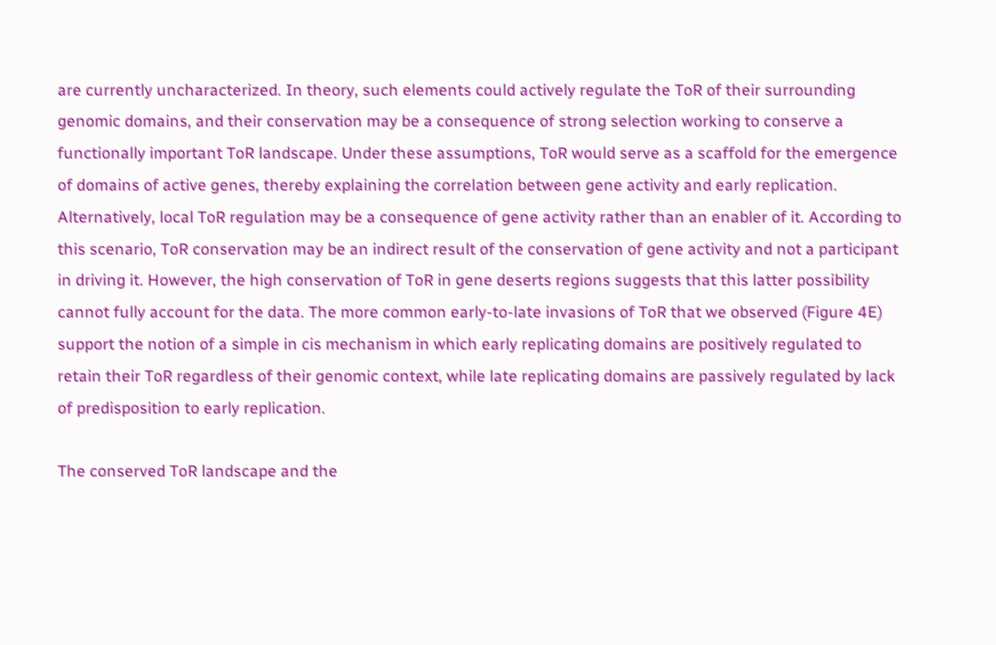are currently uncharacterized. In theory, such elements could actively regulate the ToR of their surrounding genomic domains, and their conservation may be a consequence of strong selection working to conserve a functionally important ToR landscape. Under these assumptions, ToR would serve as a scaffold for the emergence of domains of active genes, thereby explaining the correlation between gene activity and early replication. Alternatively, local ToR regulation may be a consequence of gene activity rather than an enabler of it. According to this scenario, ToR conservation may be an indirect result of the conservation of gene activity and not a participant in driving it. However, the high conservation of ToR in gene deserts regions suggests that this latter possibility cannot fully account for the data. The more common early-to-late invasions of ToR that we observed (Figure 4E) support the notion of a simple in cis mechanism in which early replicating domains are positively regulated to retain their ToR regardless of their genomic context, while late replicating domains are passively regulated by lack of predisposition to early replication.

The conserved ToR landscape and the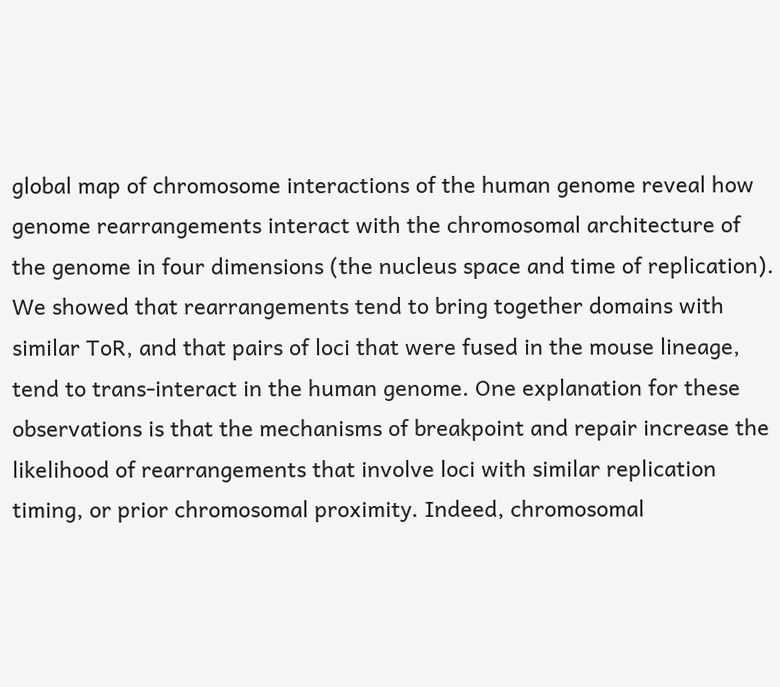global map of chromosome interactions of the human genome reveal how genome rearrangements interact with the chromosomal architecture of the genome in four dimensions (the nucleus space and time of replication). We showed that rearrangements tend to bring together domains with similar ToR, and that pairs of loci that were fused in the mouse lineage, tend to trans-interact in the human genome. One explanation for these observations is that the mechanisms of breakpoint and repair increase the likelihood of rearrangements that involve loci with similar replication timing, or prior chromosomal proximity. Indeed, chromosomal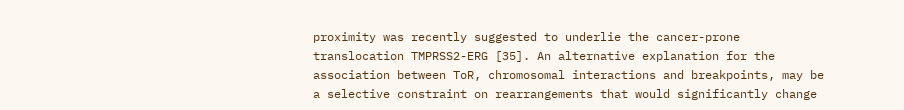proximity was recently suggested to underlie the cancer-prone translocation TMPRSS2-ERG [35]. An alternative explanation for the association between ToR, chromosomal interactions and breakpoints, may be a selective constraint on rearrangements that would significantly change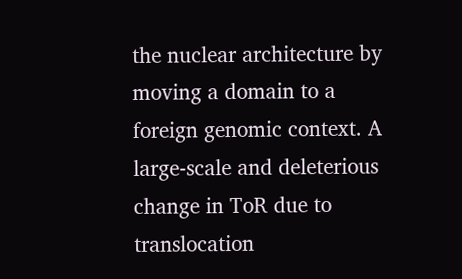the nuclear architecture by moving a domain to a foreign genomic context. A large-scale and deleterious change in ToR due to translocation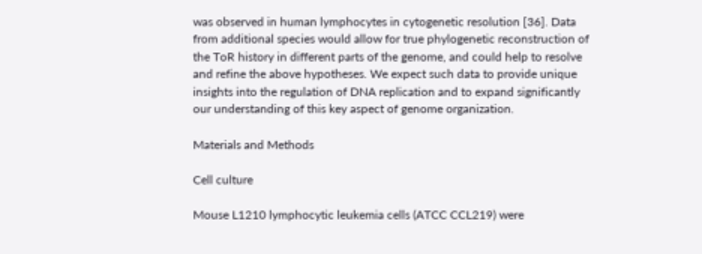was observed in human lymphocytes in cytogenetic resolution [36]. Data from additional species would allow for true phylogenetic reconstruction of the ToR history in different parts of the genome, and could help to resolve and refine the above hypotheses. We expect such data to provide unique insights into the regulation of DNA replication and to expand significantly our understanding of this key aspect of genome organization.

Materials and Methods

Cell culture

Mouse L1210 lymphocytic leukemia cells (ATCC CCL219) were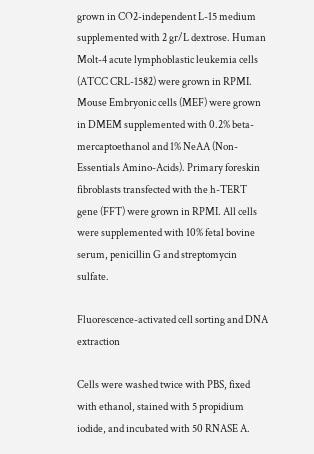grown in CO2-independent L-15 medium supplemented with 2 gr/L dextrose. Human Molt-4 acute lymphoblastic leukemia cells (ATCC CRL-1582) were grown in RPMI. Mouse Embryonic cells (MEF) were grown in DMEM supplemented with 0.2% beta-mercaptoethanol and 1% NeAA (Non-Essentials Amino-Acids). Primary foreskin fibroblasts transfected with the h-TERT gene (FFT) were grown in RPMI. All cells were supplemented with 10% fetal bovine serum, penicillin G and streptomycin sulfate.

Fluorescence-activated cell sorting and DNA extraction

Cells were washed twice with PBS, fixed with ethanol, stained with 5 propidium iodide, and incubated with 50 RNASE A.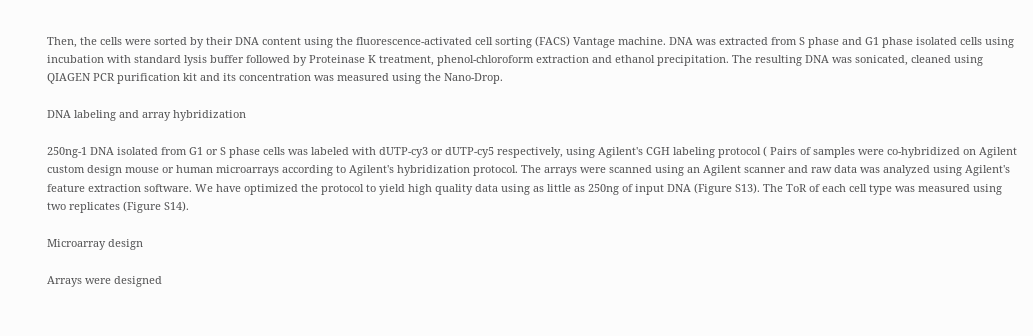Then, the cells were sorted by their DNA content using the fluorescence-activated cell sorting (FACS) Vantage machine. DNA was extracted from S phase and G1 phase isolated cells using incubation with standard lysis buffer followed by Proteinase K treatment, phenol-chloroform extraction and ethanol precipitation. The resulting DNA was sonicated, cleaned using QIAGEN PCR purification kit and its concentration was measured using the Nano-Drop.

DNA labeling and array hybridization

250ng-1 DNA isolated from G1 or S phase cells was labeled with dUTP-cy3 or dUTP-cy5 respectively, using Agilent's CGH labeling protocol ( Pairs of samples were co-hybridized on Agilent custom design mouse or human microarrays according to Agilent's hybridization protocol. The arrays were scanned using an Agilent scanner and raw data was analyzed using Agilent's feature extraction software. We have optimized the protocol to yield high quality data using as little as 250ng of input DNA (Figure S13). The ToR of each cell type was measured using two replicates (Figure S14).

Microarray design

Arrays were designed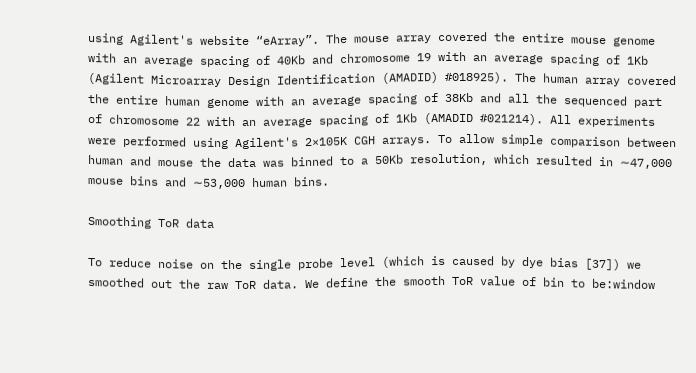using Agilent's website “eArray”. The mouse array covered the entire mouse genome with an average spacing of 40Kb and chromosome 19 with an average spacing of 1Kb (Agilent Microarray Design Identification (AMADID) #018925). The human array covered the entire human genome with an average spacing of 38Kb and all the sequenced part of chromosome 22 with an average spacing of 1Kb (AMADID #021214). All experiments were performed using Agilent's 2×105K CGH arrays. To allow simple comparison between human and mouse the data was binned to a 50Kb resolution, which resulted in ∼47,000 mouse bins and ∼53,000 human bins.

Smoothing ToR data

To reduce noise on the single probe level (which is caused by dye bias [37]) we smoothed out the raw ToR data. We define the smooth ToR value of bin to be:window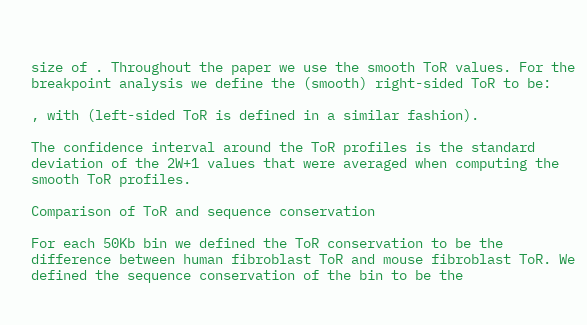size of . Throughout the paper we use the smooth ToR values. For the breakpoint analysis we define the (smooth) right-sided ToR to be:

, with (left-sided ToR is defined in a similar fashion).

The confidence interval around the ToR profiles is the standard deviation of the 2W+1 values that were averaged when computing the smooth ToR profiles.

Comparison of ToR and sequence conservation

For each 50Kb bin we defined the ToR conservation to be the difference between human fibroblast ToR and mouse fibroblast ToR. We defined the sequence conservation of the bin to be the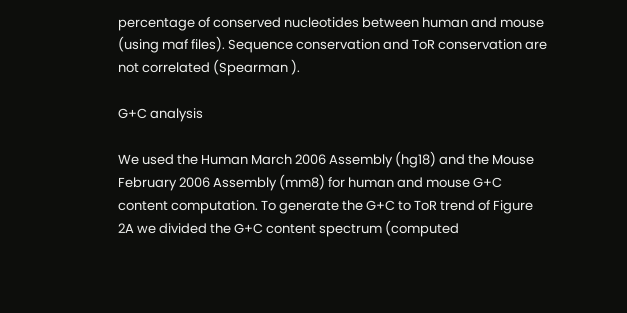percentage of conserved nucleotides between human and mouse (using maf files). Sequence conservation and ToR conservation are not correlated (Spearman ).

G+C analysis

We used the Human March 2006 Assembly (hg18) and the Mouse February 2006 Assembly (mm8) for human and mouse G+C content computation. To generate the G+C to ToR trend of Figure 2A we divided the G+C content spectrum (computed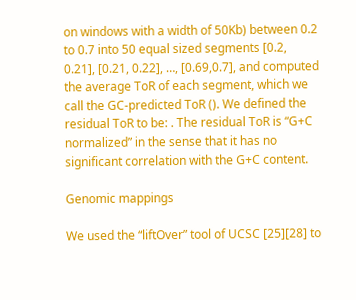on windows with a width of 50Kb) between 0.2 to 0.7 into 50 equal sized segments [0.2, 0.21], [0.21, 0.22], …, [0.69,0.7], and computed the average ToR of each segment, which we call the GC-predicted ToR (). We defined the residual ToR to be: . The residual ToR is “G+C normalized” in the sense that it has no significant correlation with the G+C content.

Genomic mappings

We used the “liftOver” tool of UCSC [25][28] to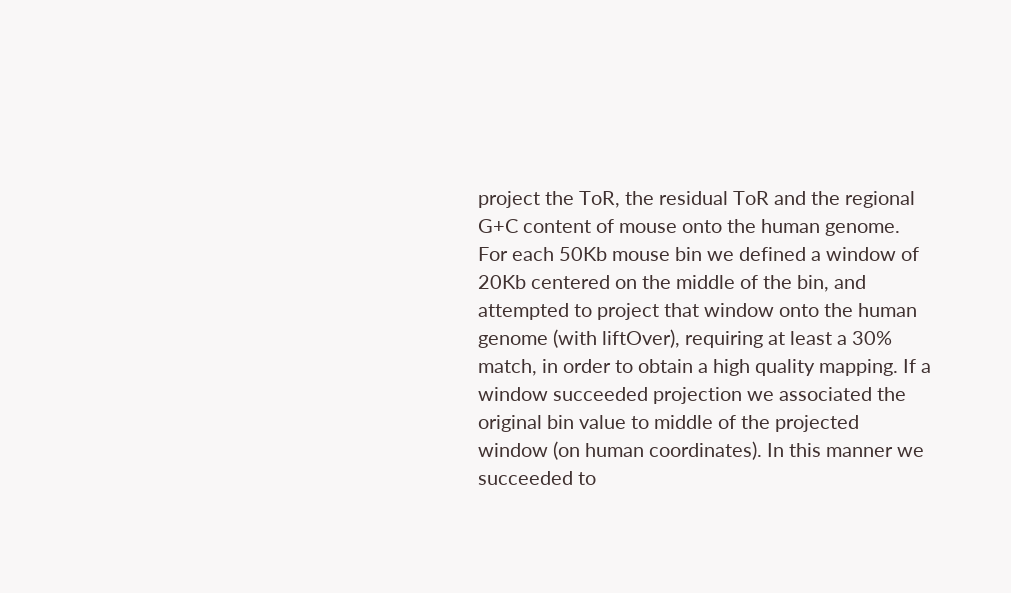project the ToR, the residual ToR and the regional G+C content of mouse onto the human genome. For each 50Kb mouse bin we defined a window of 20Kb centered on the middle of the bin, and attempted to project that window onto the human genome (with liftOver), requiring at least a 30% match, in order to obtain a high quality mapping. If a window succeeded projection we associated the original bin value to middle of the projected window (on human coordinates). In this manner we succeeded to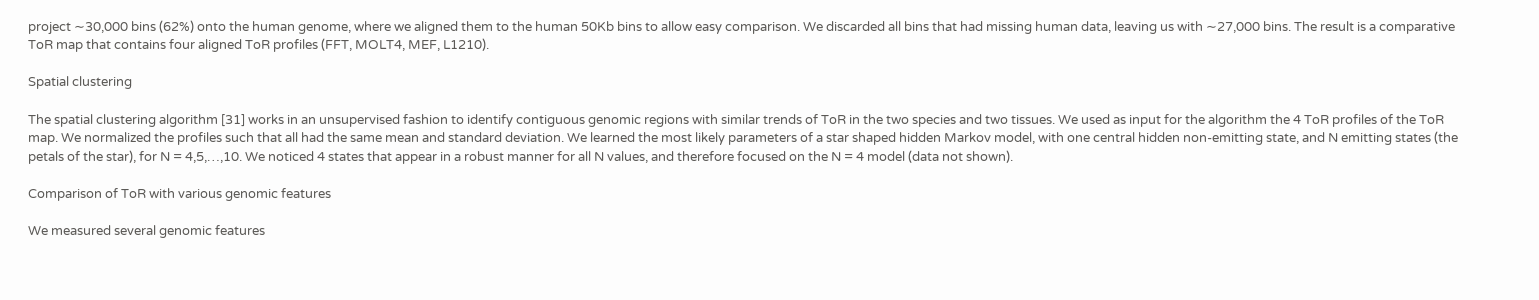project ∼30,000 bins (62%) onto the human genome, where we aligned them to the human 50Kb bins to allow easy comparison. We discarded all bins that had missing human data, leaving us with ∼27,000 bins. The result is a comparative ToR map that contains four aligned ToR profiles (FFT, MOLT4, MEF, L1210).

Spatial clustering

The spatial clustering algorithm [31] works in an unsupervised fashion to identify contiguous genomic regions with similar trends of ToR in the two species and two tissues. We used as input for the algorithm the 4 ToR profiles of the ToR map. We normalized the profiles such that all had the same mean and standard deviation. We learned the most likely parameters of a star shaped hidden Markov model, with one central hidden non-emitting state, and N emitting states (the petals of the star), for N = 4,5,…,10. We noticed 4 states that appear in a robust manner for all N values, and therefore focused on the N = 4 model (data not shown).

Comparison of ToR with various genomic features

We measured several genomic features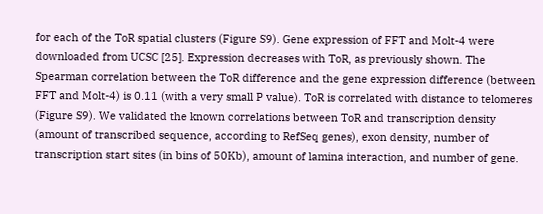for each of the ToR spatial clusters (Figure S9). Gene expression of FFT and Molt-4 were downloaded from UCSC [25]. Expression decreases with ToR, as previously shown. The Spearman correlation between the ToR difference and the gene expression difference (between FFT and Molt-4) is 0.11 (with a very small P value). ToR is correlated with distance to telomeres (Figure S9). We validated the known correlations between ToR and transcription density (amount of transcribed sequence, according to RefSeq genes), exon density, number of transcription start sites (in bins of 50Kb), amount of lamina interaction, and number of gene.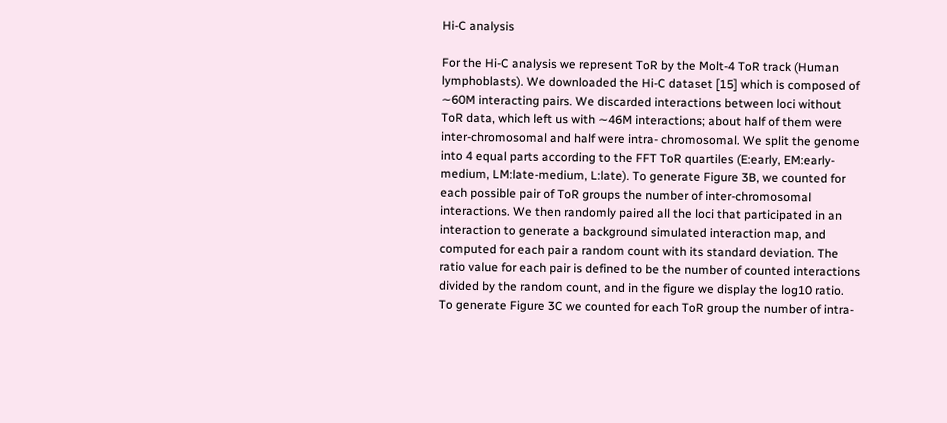Hi-C analysis

For the Hi-C analysis we represent ToR by the Molt-4 ToR track (Human lymphoblasts). We downloaded the Hi-C dataset [15] which is composed of ∼60M interacting pairs. We discarded interactions between loci without ToR data, which left us with ∼46M interactions; about half of them were inter-chromosomal and half were intra- chromosomal. We split the genome into 4 equal parts according to the FFT ToR quartiles (E:early, EM:early-medium, LM:late-medium, L:late). To generate Figure 3B, we counted for each possible pair of ToR groups the number of inter-chromosomal interactions. We then randomly paired all the loci that participated in an interaction to generate a background simulated interaction map, and computed for each pair a random count with its standard deviation. The ratio value for each pair is defined to be the number of counted interactions divided by the random count, and in the figure we display the log10 ratio. To generate Figure 3C we counted for each ToR group the number of intra-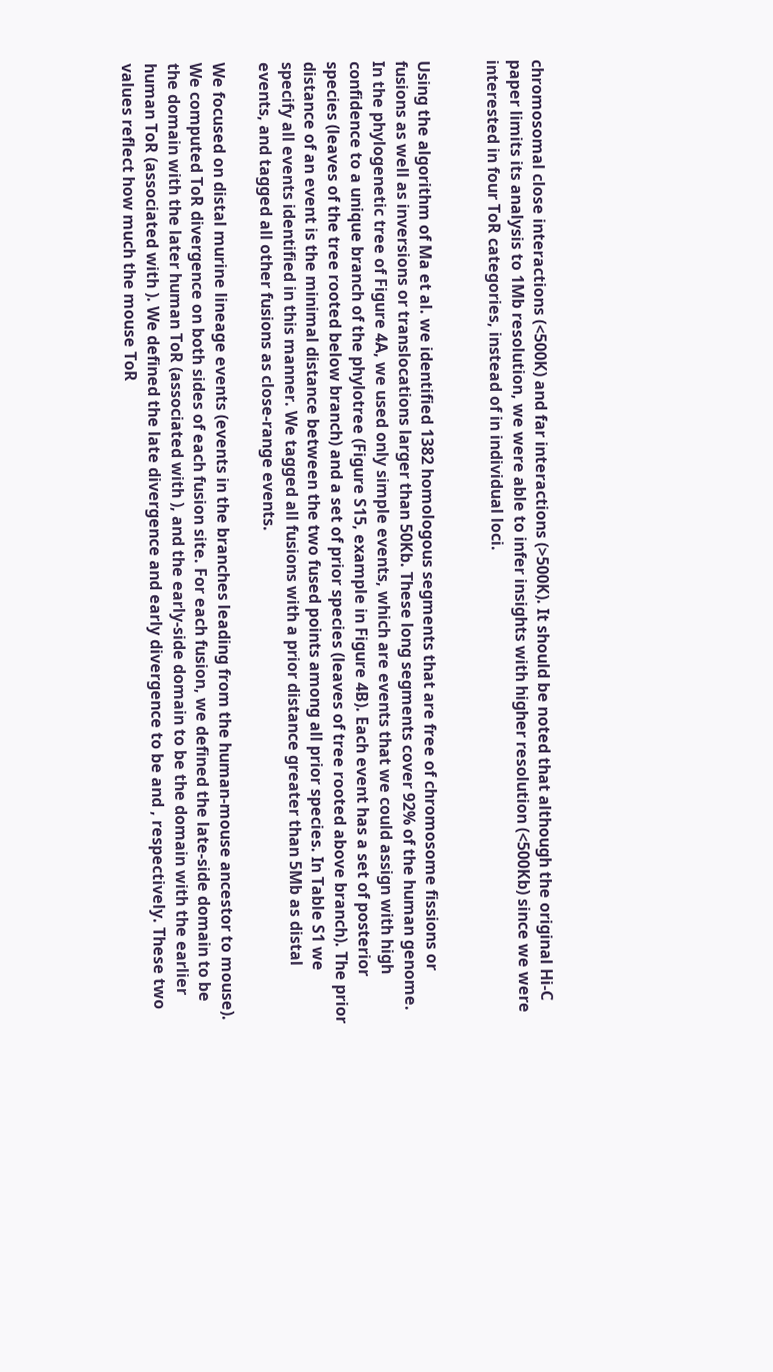chromosomal close interactions (<500K) and far interactions (>500K). It should be noted that although the original Hi-C paper limits its analysis to 1Mb resolution, we were able to infer insights with higher resolution (<500Kb) since we were interested in four ToR categories, instead of in individual loci.


Using the algorithm of Ma et al. we identified 1382 homologous segments that are free of chromosome fissions or fusions as well as inversions or translocations larger than 50Kb. These long segments cover 92% of the human genome. In the phylogenetic tree of Figure 4A, we used only simple events, which are events that we could assign with high confidence to a unique branch of the phylotree (Figure S15, example in Figure 4B). Each event has a set of posterior species (leaves of the tree rooted below branch) and a set of prior species (leaves of tree rooted above branch). The prior distance of an event is the minimal distance between the two fused points among all prior species. In Table S1 we specify all events identified in this manner. We tagged all fusions with a prior distance greater than 5Mb as distal events, and tagged all other fusions as close-range events.

We focused on distal murine lineage events (events in the branches leading from the human-mouse ancestor to mouse). We computed ToR divergence on both sides of each fusion site. For each fusion, we defined the late-side domain to be the domain with the later human ToR (associated with ), and the early-side domain to be the domain with the earlier human ToR (associated with ). We defined the late divergence and early divergence to be and , respectively. These two values reflect how much the mouse ToR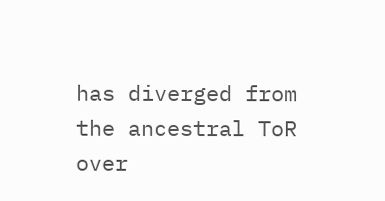has diverged from the ancestral ToR over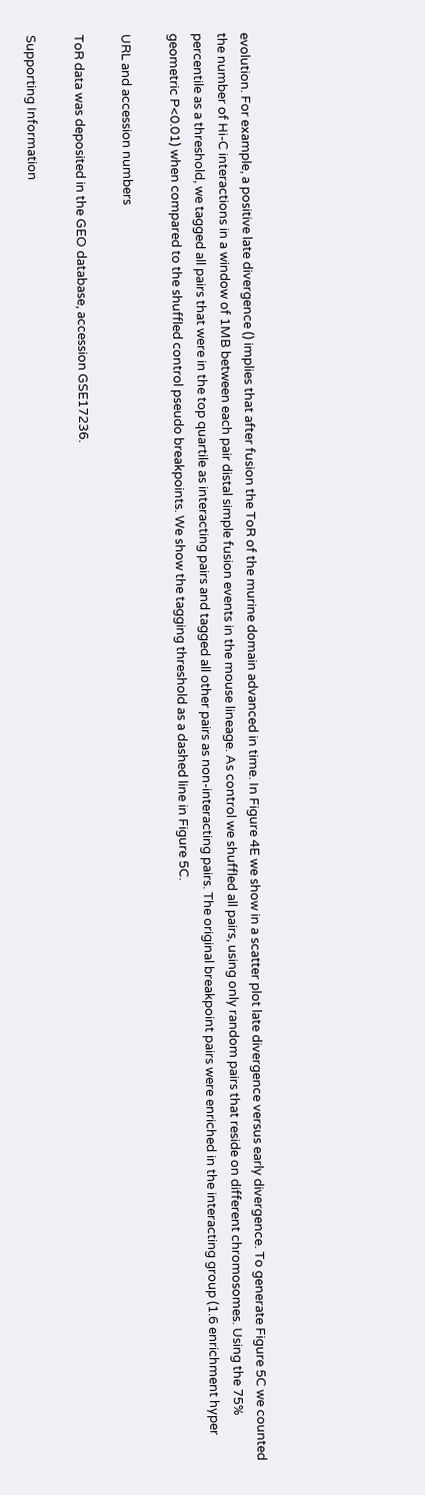evolution. For example, a positive late divergence () implies that after fusion the ToR of the murine domain advanced in time. In Figure 4E we show in a scatter plot late divergence versus early divergence. To generate Figure 5C we counted the number of Hi-C interactions in a window of 1MB between each pair distal simple fusion events in the mouse lineage. As control we shuffled all pairs, using only random pairs that reside on different chromosomes. Using the 75% percentile as a threshold, we tagged all pairs that were in the top quartile as interacting pairs and tagged all other pairs as non-interacting pairs. The original breakpoint pairs were enriched in the interacting group (1.6 enrichment hyper geometric P<0.01) when compared to the shuffled control pseudo breakpoints. We show the tagging threshold as a dashed line in Figure 5C.

URL and accession numbers

ToR data was deposited in the GEO database, accession GSE17236.

Supporting Information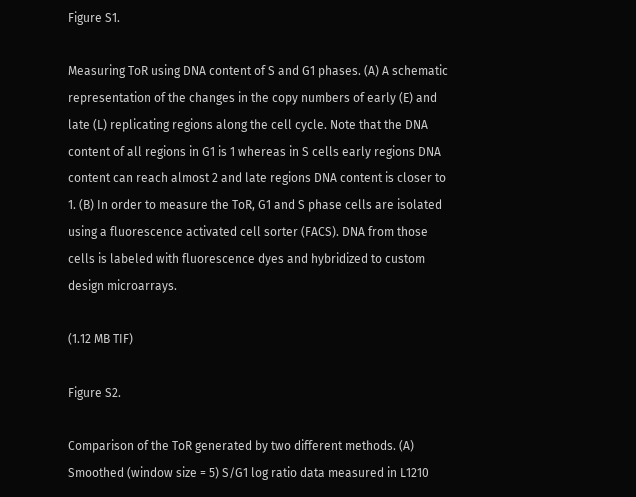Figure S1.

Measuring ToR using DNA content of S and G1 phases. (A) A schematic representation of the changes in the copy numbers of early (E) and late (L) replicating regions along the cell cycle. Note that the DNA content of all regions in G1 is 1 whereas in S cells early regions DNA content can reach almost 2 and late regions DNA content is closer to 1. (B) In order to measure the ToR, G1 and S phase cells are isolated using a fluorescence activated cell sorter (FACS). DNA from those cells is labeled with fluorescence dyes and hybridized to custom design microarrays.

(1.12 MB TIF)

Figure S2.

Comparison of the ToR generated by two different methods. (A) Smoothed (window size = 5) S/G1 log ratio data measured in L1210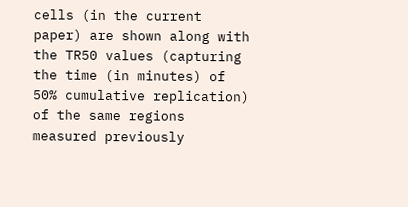cells (in the current paper) are shown along with the TR50 values (capturing the time (in minutes) of 50% cumulative replication) of the same regions measured previously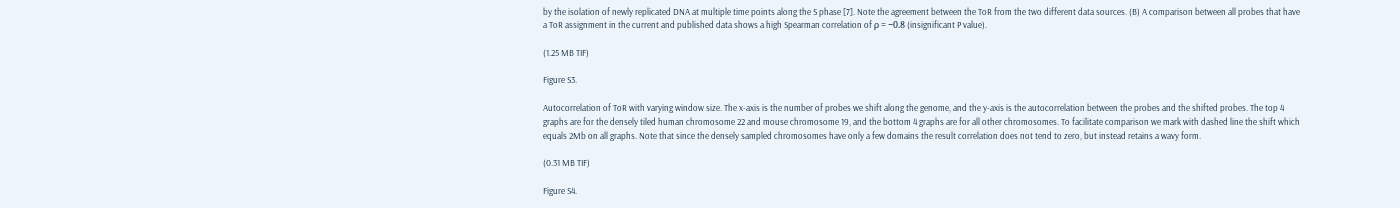by the isolation of newly replicated DNA at multiple time points along the S phase [7]. Note the agreement between the ToR from the two different data sources. (B) A comparison between all probes that have a ToR assignment in the current and published data shows a high Spearman correlation of ρ = −0.8 (insignificant P value).

(1.25 MB TIF)

Figure S3.

Autocorrelation of ToR with varying window size. The x-axis is the number of probes we shift along the genome, and the y-axis is the autocorrelation between the probes and the shifted probes. The top 4 graphs are for the densely tiled human chromosome 22 and mouse chromosome 19, and the bottom 4 graphs are for all other chromosomes. To facilitate comparison we mark with dashed line the shift which equals 2Mb on all graphs. Note that since the densely sampled chromosomes have only a few domains the result correlation does not tend to zero, but instead retains a wavy form.

(0.31 MB TIF)

Figure S4.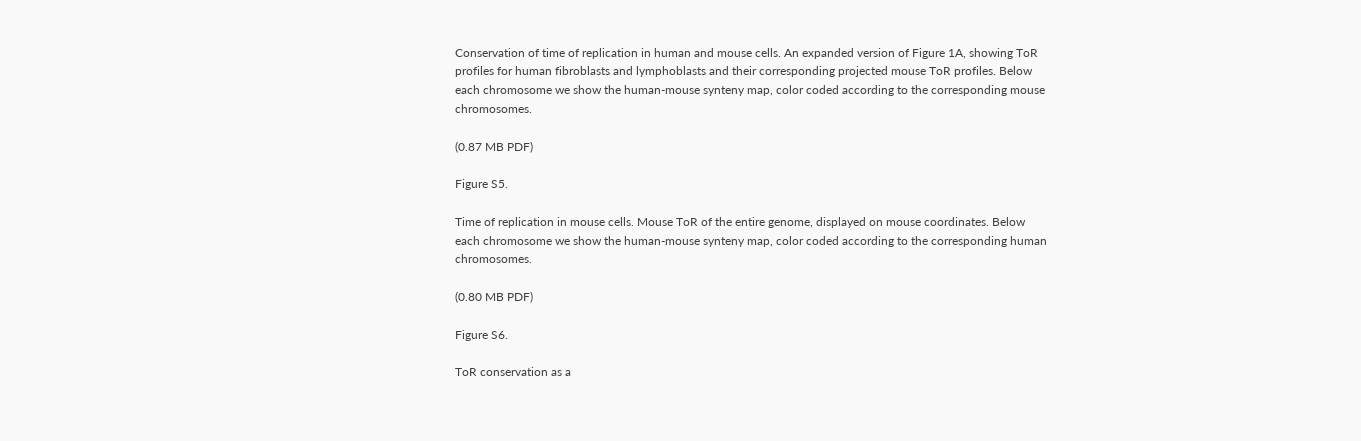Conservation of time of replication in human and mouse cells. An expanded version of Figure 1A, showing ToR profiles for human fibroblasts and lymphoblasts and their corresponding projected mouse ToR profiles. Below each chromosome we show the human-mouse synteny map, color coded according to the corresponding mouse chromosomes.

(0.87 MB PDF)

Figure S5.

Time of replication in mouse cells. Mouse ToR of the entire genome, displayed on mouse coordinates. Below each chromosome we show the human-mouse synteny map, color coded according to the corresponding human chromosomes.

(0.80 MB PDF)

Figure S6.

ToR conservation as a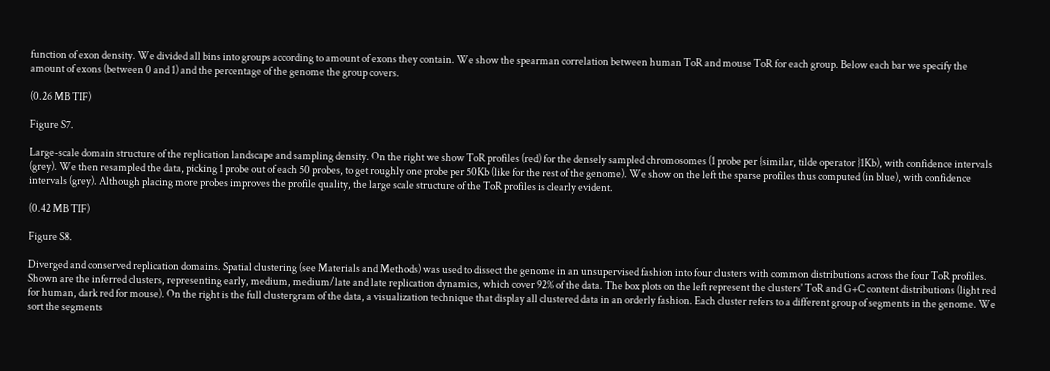function of exon density. We divided all bins into groups according to amount of exons they contain. We show the spearman correlation between human ToR and mouse ToR for each group. Below each bar we specify the amount of exons (between 0 and 1) and the percentage of the genome the group covers.

(0.26 MB TIF)

Figure S7.

Large-scale domain structure of the replication landscape and sampling density. On the right we show ToR profiles (red) for the densely sampled chromosomes (1 probe per {similar, tilde operator }1Kb), with confidence intervals (grey). We then resampled the data, picking 1 probe out of each 50 probes, to get roughly one probe per 50Kb (like for the rest of the genome). We show on the left the sparse profiles thus computed (in blue), with confidence intervals (grey). Although placing more probes improves the profile quality, the large scale structure of the ToR profiles is clearly evident.

(0.42 MB TIF)

Figure S8.

Diverged and conserved replication domains. Spatial clustering (see Materials and Methods) was used to dissect the genome in an unsupervised fashion into four clusters with common distributions across the four ToR profiles. Shown are the inferred clusters, representing early, medium, medium/late and late replication dynamics, which cover 92% of the data. The box plots on the left represent the clusters' ToR and G+C content distributions (light red for human, dark red for mouse). On the right is the full clustergram of the data, a visualization technique that display all clustered data in an orderly fashion. Each cluster refers to a different group of segments in the genome. We sort the segments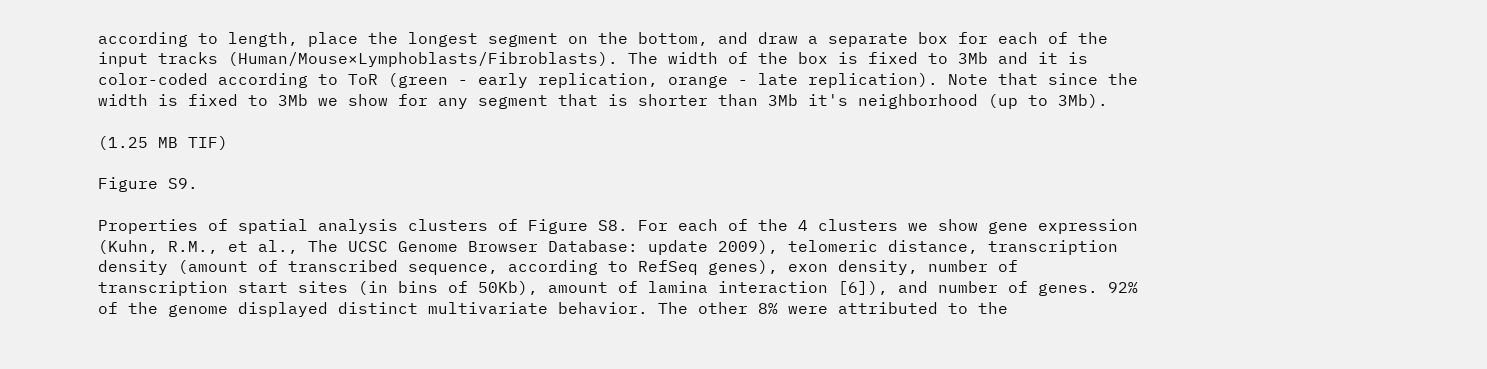according to length, place the longest segment on the bottom, and draw a separate box for each of the input tracks (Human/Mouse×Lymphoblasts/Fibroblasts). The width of the box is fixed to 3Mb and it is color-coded according to ToR (green - early replication, orange - late replication). Note that since the width is fixed to 3Mb we show for any segment that is shorter than 3Mb it's neighborhood (up to 3Mb).

(1.25 MB TIF)

Figure S9.

Properties of spatial analysis clusters of Figure S8. For each of the 4 clusters we show gene expression (Kuhn, R.M., et al., The UCSC Genome Browser Database: update 2009), telomeric distance, transcription density (amount of transcribed sequence, according to RefSeq genes), exon density, number of transcription start sites (in bins of 50Kb), amount of lamina interaction [6]), and number of genes. 92% of the genome displayed distinct multivariate behavior. The other 8% were attributed to the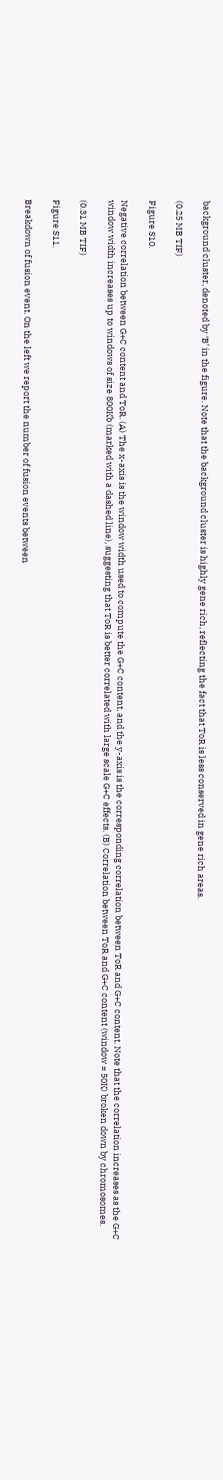background cluster, denoted by ‘B’ in the figure. Note that the background cluster is highly gene rich, reflecting the fact that ToR is less conserved in gene rich areas.

(0.25 MB TIF)

Figure S10.

Negative correlation between G+C content and ToR. (A) The x-axis is the window width used to compute the G+C content, and the y-axis is the corresponding correlation between ToR and G+C content. Note that the correlation increases as the G+C window width increases up to windows of size 800Kb (marked with a dashed line), suggesting that ToR is better correlated with large scale G+C effects. (B) Correlation between ToR and G+C content (window = 50K) broken down by chromosomes.

(0.31 MB TIF)

Figure S11.

Breakdown of fusion event. On the left we report the number of fusion events between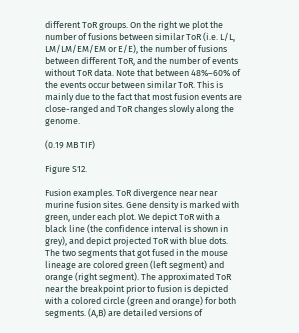different ToR groups. On the right we plot the number of fusions between similar ToR (i.e. L/L, LM/LM/EM/EM or E/E), the number of fusions between different ToR, and the number of events without ToR data. Note that between 48%–60% of the events occur between similar ToR. This is mainly due to the fact that most fusion events are close-ranged and ToR changes slowly along the genome.

(0.19 MB TIF)

Figure S12.

Fusion examples. ToR divergence near near murine fusion sites. Gene density is marked with green, under each plot. We depict ToR with a black line (the confidence interval is shown in grey), and depict projected ToR with blue dots. The two segments that got fused in the mouse lineage are colored green (left segment) and orange (right segment). The approximated ToR near the breakpoint prior to fusion is depicted with a colored circle (green and orange) for both segments. (A,B) are detailed versions of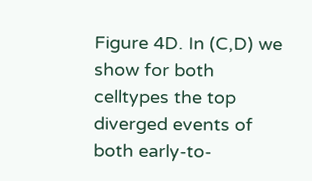Figure 4D. In (C,D) we show for both celltypes the top diverged events of both early-to-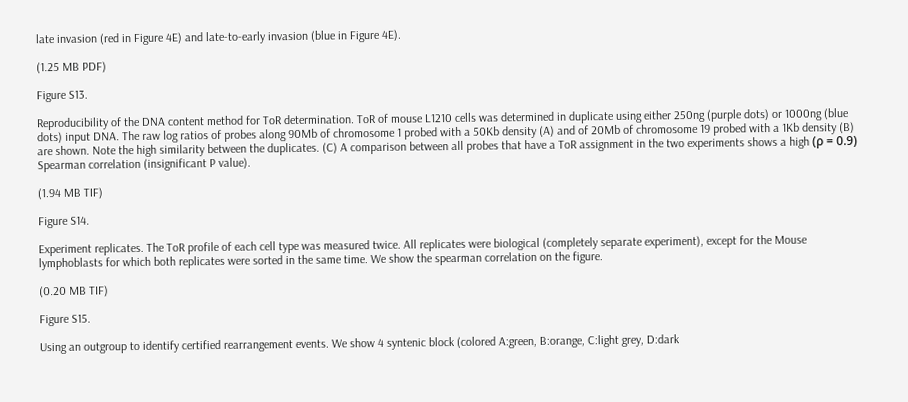late invasion (red in Figure 4E) and late-to-early invasion (blue in Figure 4E).

(1.25 MB PDF)

Figure S13.

Reproducibility of the DNA content method for ToR determination. ToR of mouse L1210 cells was determined in duplicate using either 250ng (purple dots) or 1000ng (blue dots) input DNA. The raw log ratios of probes along 90Mb of chromosome 1 probed with a 50Kb density (A) and of 20Mb of chromosome 19 probed with a 1Kb density (B) are shown. Note the high similarity between the duplicates. (C) A comparison between all probes that have a ToR assignment in the two experiments shows a high (ρ = 0.9) Spearman correlation (insignificant P value).

(1.94 MB TIF)

Figure S14.

Experiment replicates. The ToR profile of each cell type was measured twice. All replicates were biological (completely separate experiment), except for the Mouse lymphoblasts for which both replicates were sorted in the same time. We show the spearman correlation on the figure.

(0.20 MB TIF)

Figure S15.

Using an outgroup to identify certified rearrangement events. We show 4 syntenic block (colored A:green, B:orange, C:light grey, D:dark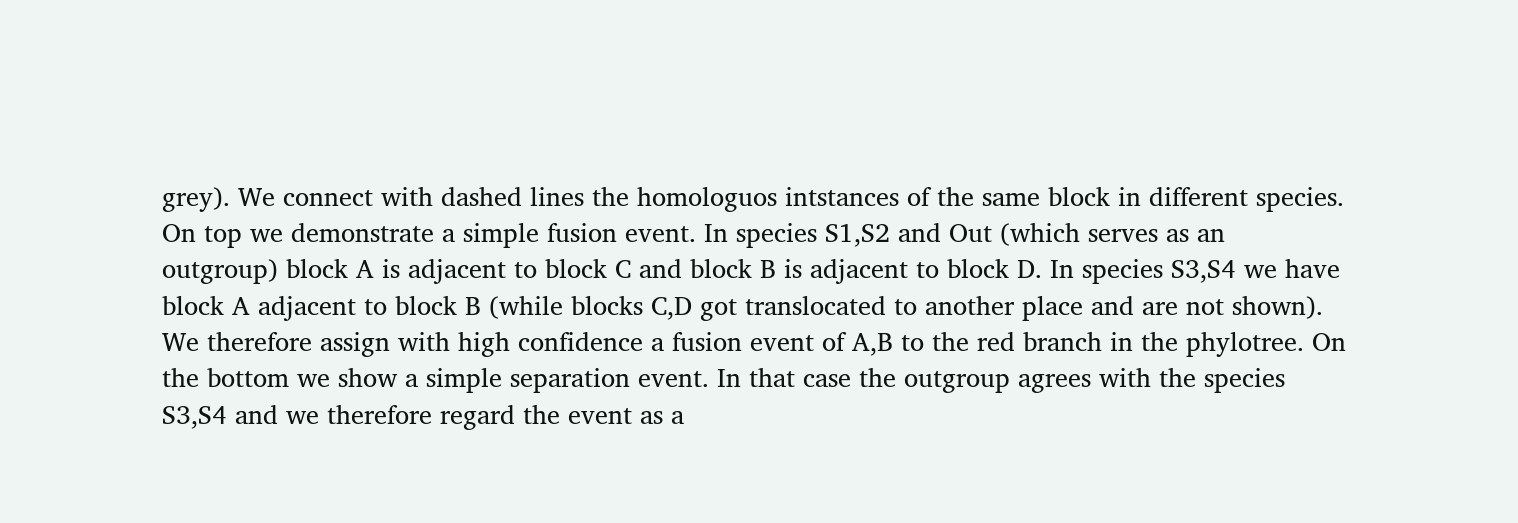grey). We connect with dashed lines the homologuos intstances of the same block in different species. On top we demonstrate a simple fusion event. In species S1,S2 and Out (which serves as an outgroup) block A is adjacent to block C and block B is adjacent to block D. In species S3,S4 we have block A adjacent to block B (while blocks C,D got translocated to another place and are not shown). We therefore assign with high confidence a fusion event of A,B to the red branch in the phylotree. On the bottom we show a simple separation event. In that case the outgroup agrees with the species S3,S4 and we therefore regard the event as a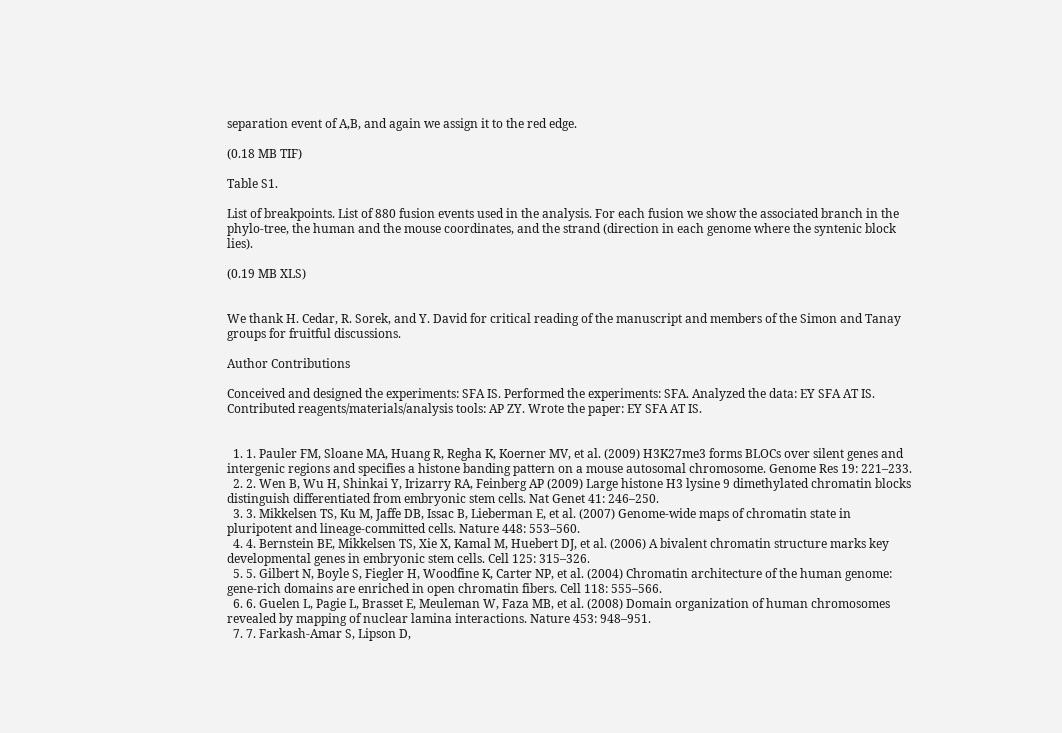separation event of A,B, and again we assign it to the red edge.

(0.18 MB TIF)

Table S1.

List of breakpoints. List of 880 fusion events used in the analysis. For each fusion we show the associated branch in the phylo-tree, the human and the mouse coordinates, and the strand (direction in each genome where the syntenic block lies).

(0.19 MB XLS)


We thank H. Cedar, R. Sorek, and Y. David for critical reading of the manuscript and members of the Simon and Tanay groups for fruitful discussions.

Author Contributions

Conceived and designed the experiments: SFA IS. Performed the experiments: SFA. Analyzed the data: EY SFA AT IS. Contributed reagents/materials/analysis tools: AP ZY. Wrote the paper: EY SFA AT IS.


  1. 1. Pauler FM, Sloane MA, Huang R, Regha K, Koerner MV, et al. (2009) H3K27me3 forms BLOCs over silent genes and intergenic regions and specifies a histone banding pattern on a mouse autosomal chromosome. Genome Res 19: 221–233.
  2. 2. Wen B, Wu H, Shinkai Y, Irizarry RA, Feinberg AP (2009) Large histone H3 lysine 9 dimethylated chromatin blocks distinguish differentiated from embryonic stem cells. Nat Genet 41: 246–250.
  3. 3. Mikkelsen TS, Ku M, Jaffe DB, Issac B, Lieberman E, et al. (2007) Genome-wide maps of chromatin state in pluripotent and lineage-committed cells. Nature 448: 553–560.
  4. 4. Bernstein BE, Mikkelsen TS, Xie X, Kamal M, Huebert DJ, et al. (2006) A bivalent chromatin structure marks key developmental genes in embryonic stem cells. Cell 125: 315–326.
  5. 5. Gilbert N, Boyle S, Fiegler H, Woodfine K, Carter NP, et al. (2004) Chromatin architecture of the human genome: gene-rich domains are enriched in open chromatin fibers. Cell 118: 555–566.
  6. 6. Guelen L, Pagie L, Brasset E, Meuleman W, Faza MB, et al. (2008) Domain organization of human chromosomes revealed by mapping of nuclear lamina interactions. Nature 453: 948–951.
  7. 7. Farkash-Amar S, Lipson D,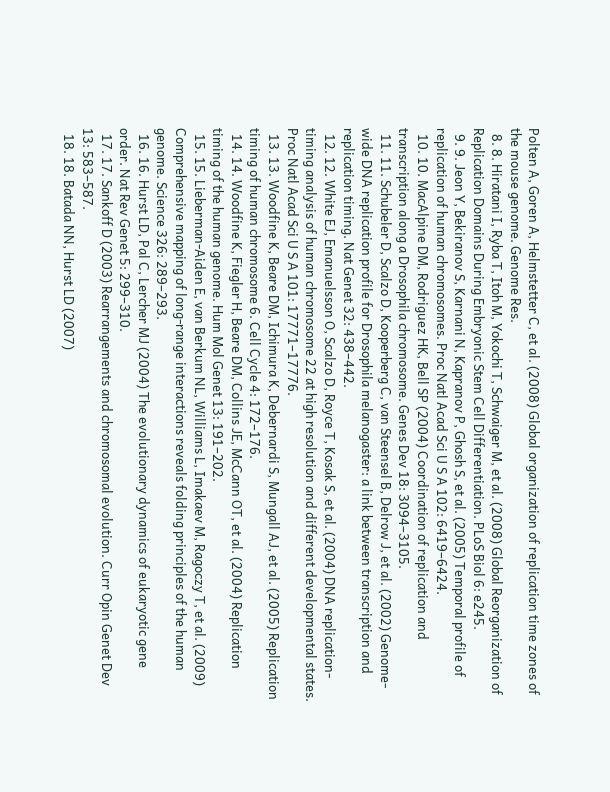Polten A, Goren A, Helmstetter C, et al. (2008) Global organization of replication time zones of the mouse genome. Genome Res.
  8. 8. Hiratani I, Ryba T, Itoh M, Yokochi T, Schwaiger M, et al. (2008) Global Reorganization of Replication Domains During Embryonic Stem Cell Differentiation. PLoS Biol 6: e245.
  9. 9. Jeon Y, Bekiranov S, Karnani N, Kapranov P, Ghosh S, et al. (2005) Temporal profile of replication of human chromosomes. Proc Natl Acad Sci U S A 102: 6419–6424.
  10. 10. MacAlpine DM, Rodriguez HK, Bell SP (2004) Coordination of replication and transcription along a Drosophila chromosome. Genes Dev 18: 3094–3105.
  11. 11. Schubeler D, Scalzo D, Kooperberg C, van Steensel B, Delrow J, et al. (2002) Genome-wide DNA replication profile for Drosophila melanogaster: a link between transcription and replication timing. Nat Genet 32: 438–442.
  12. 12. White EJ, Emanuelsson O, Scalzo D, Royce T, Kosak S, et al. (2004) DNA replication-timing analysis of human chromosome 22 at high resolution and different developmental states. Proc Natl Acad Sci U S A 101: 17771–17776.
  13. 13. Woodfine K, Beare DM, Ichimura K, Debernardi S, Mungall AJ, et al. (2005) Replication timing of human chromosome 6. Cell Cycle 4: 172–176.
  14. 14. Woodfine K, Fiegler H, Beare DM, Collins JE, McCann OT, et al. (2004) Replication timing of the human genome. Hum Mol Genet 13: 191–202.
  15. 15. Lieberman-Aiden E, van Berkum NL, Williams L, Imakaev M, Ragoczy T, et al. (2009) Comprehensive mapping of long-range interactions reveals folding principles of the human genome. Science 326: 289–293.
  16. 16. Hurst LD, Pal C, Lercher MJ (2004) The evolutionary dynamics of eukaryotic gene order. Nat Rev Genet 5: 299–310.
  17. 17. Sankoff D (2003) Rearrangements and chromosomal evolution. Curr Opin Genet Dev 13: 583–587.
  18. 18. Batada NN, Hurst LD (2007)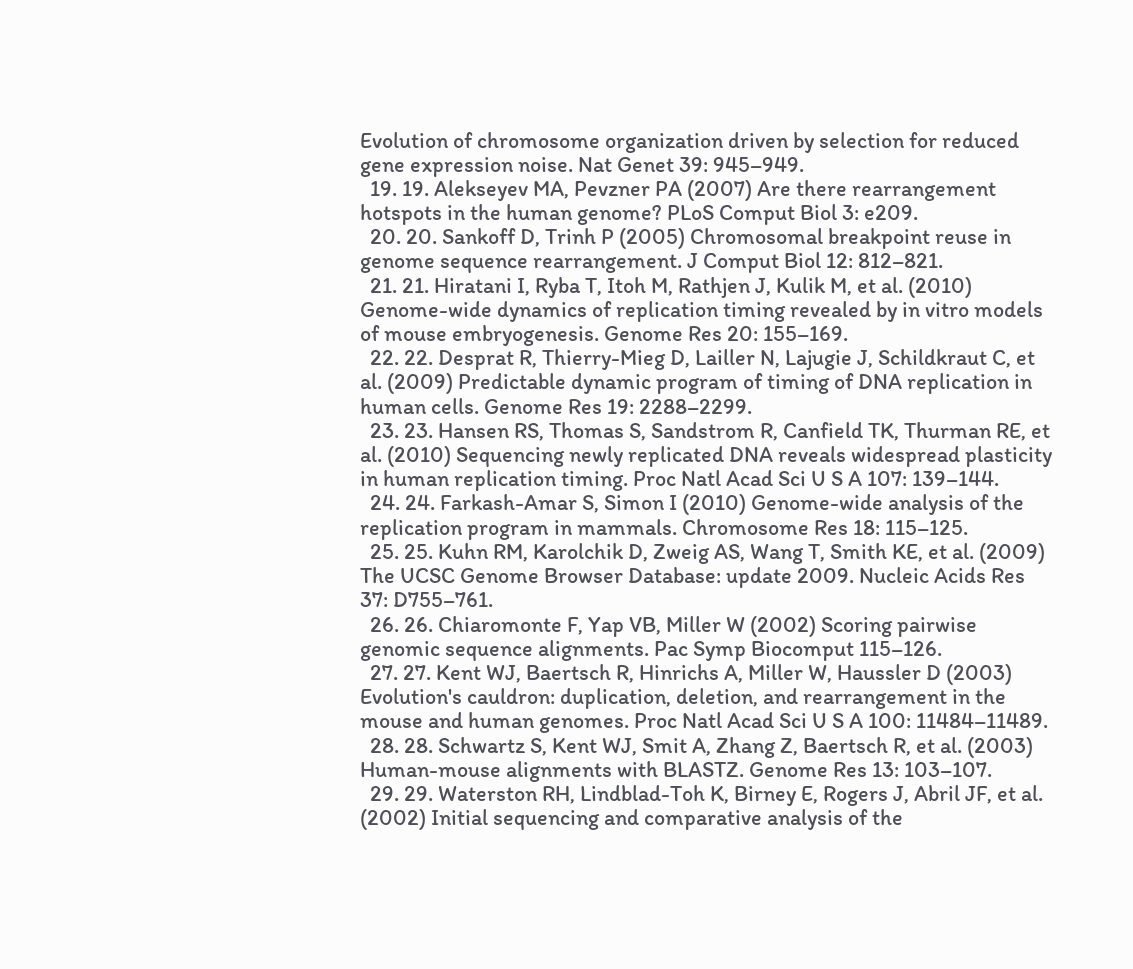Evolution of chromosome organization driven by selection for reduced gene expression noise. Nat Genet 39: 945–949.
  19. 19. Alekseyev MA, Pevzner PA (2007) Are there rearrangement hotspots in the human genome? PLoS Comput Biol 3: e209.
  20. 20. Sankoff D, Trinh P (2005) Chromosomal breakpoint reuse in genome sequence rearrangement. J Comput Biol 12: 812–821.
  21. 21. Hiratani I, Ryba T, Itoh M, Rathjen J, Kulik M, et al. (2010) Genome-wide dynamics of replication timing revealed by in vitro models of mouse embryogenesis. Genome Res 20: 155–169.
  22. 22. Desprat R, Thierry-Mieg D, Lailler N, Lajugie J, Schildkraut C, et al. (2009) Predictable dynamic program of timing of DNA replication in human cells. Genome Res 19: 2288–2299.
  23. 23. Hansen RS, Thomas S, Sandstrom R, Canfield TK, Thurman RE, et al. (2010) Sequencing newly replicated DNA reveals widespread plasticity in human replication timing. Proc Natl Acad Sci U S A 107: 139–144.
  24. 24. Farkash-Amar S, Simon I (2010) Genome-wide analysis of the replication program in mammals. Chromosome Res 18: 115–125.
  25. 25. Kuhn RM, Karolchik D, Zweig AS, Wang T, Smith KE, et al. (2009) The UCSC Genome Browser Database: update 2009. Nucleic Acids Res 37: D755–761.
  26. 26. Chiaromonte F, Yap VB, Miller W (2002) Scoring pairwise genomic sequence alignments. Pac Symp Biocomput 115–126.
  27. 27. Kent WJ, Baertsch R, Hinrichs A, Miller W, Haussler D (2003) Evolution's cauldron: duplication, deletion, and rearrangement in the mouse and human genomes. Proc Natl Acad Sci U S A 100: 11484–11489.
  28. 28. Schwartz S, Kent WJ, Smit A, Zhang Z, Baertsch R, et al. (2003) Human-mouse alignments with BLASTZ. Genome Res 13: 103–107.
  29. 29. Waterston RH, Lindblad-Toh K, Birney E, Rogers J, Abril JF, et al. (2002) Initial sequencing and comparative analysis of the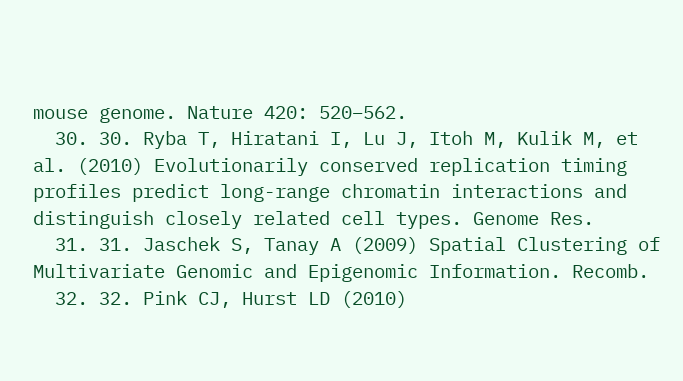mouse genome. Nature 420: 520–562.
  30. 30. Ryba T, Hiratani I, Lu J, Itoh M, Kulik M, et al. (2010) Evolutionarily conserved replication timing profiles predict long-range chromatin interactions and distinguish closely related cell types. Genome Res.
  31. 31. Jaschek S, Tanay A (2009) Spatial Clustering of Multivariate Genomic and Epigenomic Information. Recomb.
  32. 32. Pink CJ, Hurst LD (2010)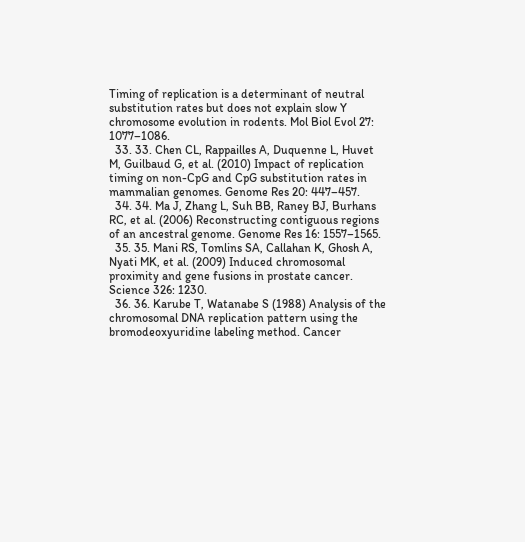Timing of replication is a determinant of neutral substitution rates but does not explain slow Y chromosome evolution in rodents. Mol Biol Evol 27: 1077–1086.
  33. 33. Chen CL, Rappailles A, Duquenne L, Huvet M, Guilbaud G, et al. (2010) Impact of replication timing on non-CpG and CpG substitution rates in mammalian genomes. Genome Res 20: 447–457.
  34. 34. Ma J, Zhang L, Suh BB, Raney BJ, Burhans RC, et al. (2006) Reconstructing contiguous regions of an ancestral genome. Genome Res 16: 1557–1565.
  35. 35. Mani RS, Tomlins SA, Callahan K, Ghosh A, Nyati MK, et al. (2009) Induced chromosomal proximity and gene fusions in prostate cancer. Science 326: 1230.
  36. 36. Karube T, Watanabe S (1988) Analysis of the chromosomal DNA replication pattern using the bromodeoxyuridine labeling method. Cancer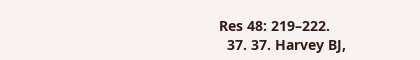Res 48: 219–222.
  37. 37. Harvey BJ,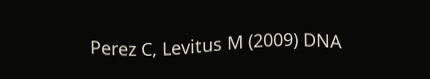Perez C, Levitus M (2009) DNA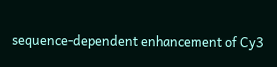sequence-dependent enhancement of Cy3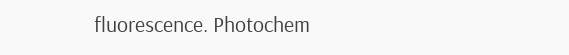fluorescence. Photochem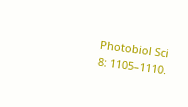Photobiol Sci 8: 1105–1110.